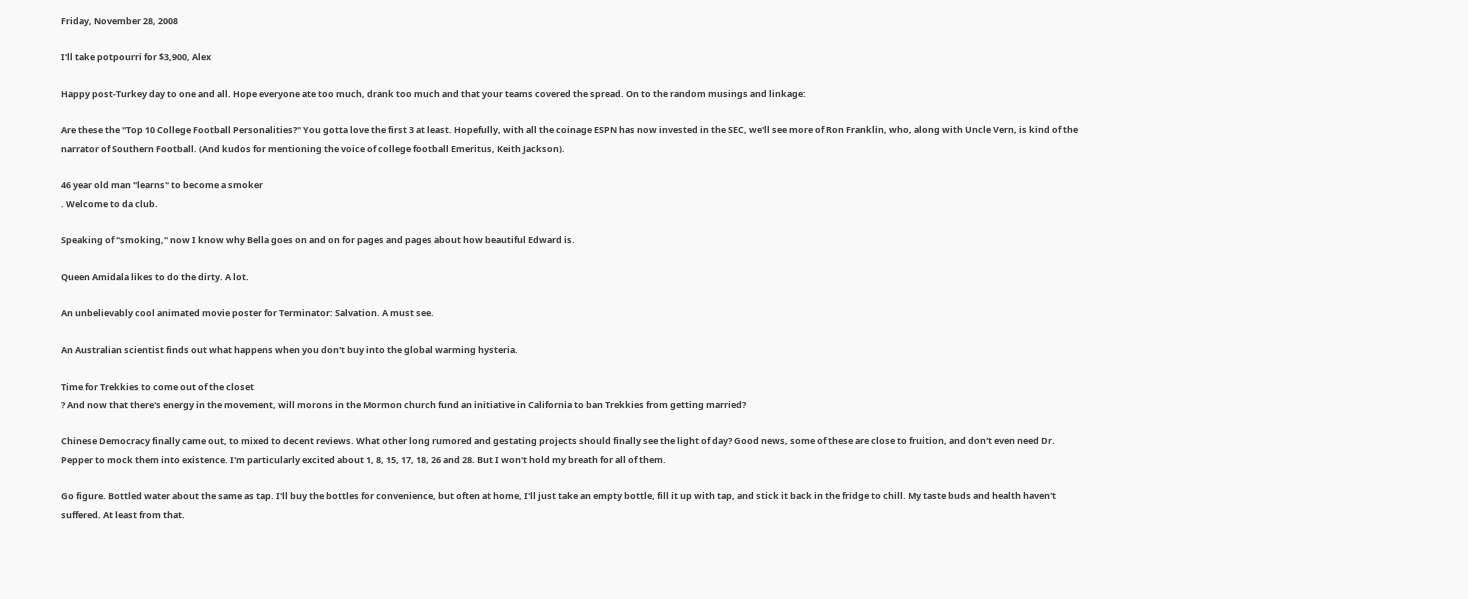Friday, November 28, 2008

I'll take potpourri for $3,900, Alex

Happy post-Turkey day to one and all. Hope everyone ate too much, drank too much and that your teams covered the spread. On to the random musings and linkage:

Are these the "Top 10 College Football Personalities?" You gotta love the first 3 at least. Hopefully, with all the coinage ESPN has now invested in the SEC, we'll see more of Ron Franklin, who, along with Uncle Vern, is kind of the narrator of Southern Football. (And kudos for mentioning the voice of college football Emeritus, Keith Jackson).

46 year old man "learns" to become a smoker
. Welcome to da club.

Speaking of "smoking," now I know why Bella goes on and on for pages and pages about how beautiful Edward is.

Queen Amidala likes to do the dirty. A lot.

An unbelievably cool animated movie poster for Terminator: Salvation. A must see.

An Australian scientist finds out what happens when you don't buy into the global warming hysteria.

Time for Trekkies to come out of the closet
? And now that there's energy in the movement, will morons in the Mormon church fund an initiative in California to ban Trekkies from getting married?

Chinese Democracy finally came out, to mixed to decent reviews. What other long rumored and gestating projects should finally see the light of day? Good news, some of these are close to fruition, and don't even need Dr. Pepper to mock them into existence. I'm particularly excited about 1, 8, 15, 17, 18, 26 and 28. But I won't hold my breath for all of them.

Go figure. Bottled water about the same as tap. I'll buy the bottles for convenience, but often at home, I'll just take an empty bottle, fill it up with tap, and stick it back in the fridge to chill. My taste buds and health haven't suffered. At least from that.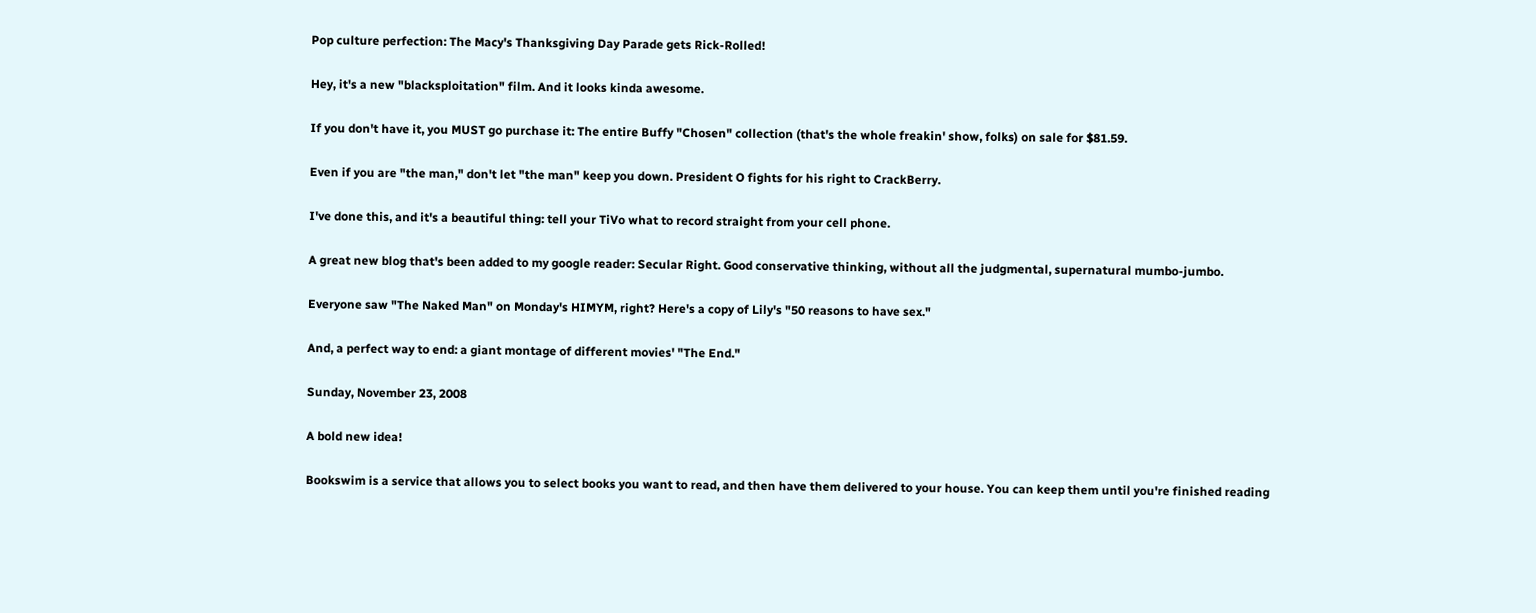Pop culture perfection: The Macy's Thanksgiving Day Parade gets Rick-Rolled!

Hey, it's a new "blacksploitation" film. And it looks kinda awesome.

If you don't have it, you MUST go purchase it: The entire Buffy "Chosen" collection (that's the whole freakin' show, folks) on sale for $81.59.

Even if you are "the man," don't let "the man" keep you down. President O fights for his right to CrackBerry.

I've done this, and it's a beautiful thing: tell your TiVo what to record straight from your cell phone.

A great new blog that's been added to my google reader: Secular Right. Good conservative thinking, without all the judgmental, supernatural mumbo-jumbo.

Everyone saw "The Naked Man" on Monday's HIMYM, right? Here's a copy of Lily's "50 reasons to have sex."

And, a perfect way to end: a giant montage of different movies' "The End."

Sunday, November 23, 2008

A bold new idea!

Bookswim is a service that allows you to select books you want to read, and then have them delivered to your house. You can keep them until you're finished reading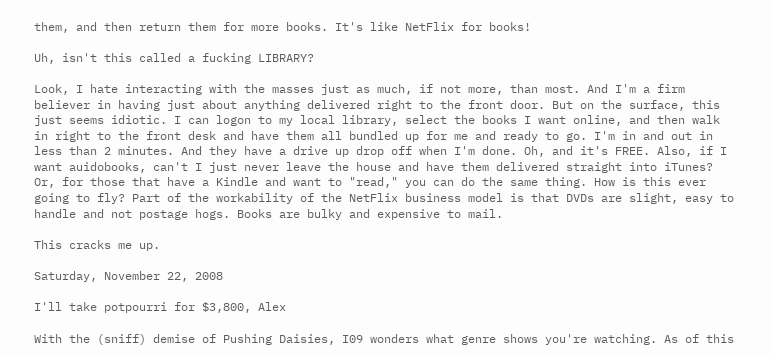them, and then return them for more books. It's like NetFlix for books!

Uh, isn't this called a fucking LIBRARY?

Look, I hate interacting with the masses just as much, if not more, than most. And I'm a firm believer in having just about anything delivered right to the front door. But on the surface, this just seems idiotic. I can logon to my local library, select the books I want online, and then walk in right to the front desk and have them all bundled up for me and ready to go. I'm in and out in less than 2 minutes. And they have a drive up drop off when I'm done. Oh, and it's FREE. Also, if I want auidobooks, can't I just never leave the house and have them delivered straight into iTunes? Or, for those that have a Kindle and want to "read," you can do the same thing. How is this ever going to fly? Part of the workability of the NetFlix business model is that DVDs are slight, easy to handle and not postage hogs. Books are bulky and expensive to mail.

This cracks me up.

Saturday, November 22, 2008

I'll take potpourri for $3,800, Alex

With the (sniff) demise of Pushing Daisies, I09 wonders what genre shows you're watching. As of this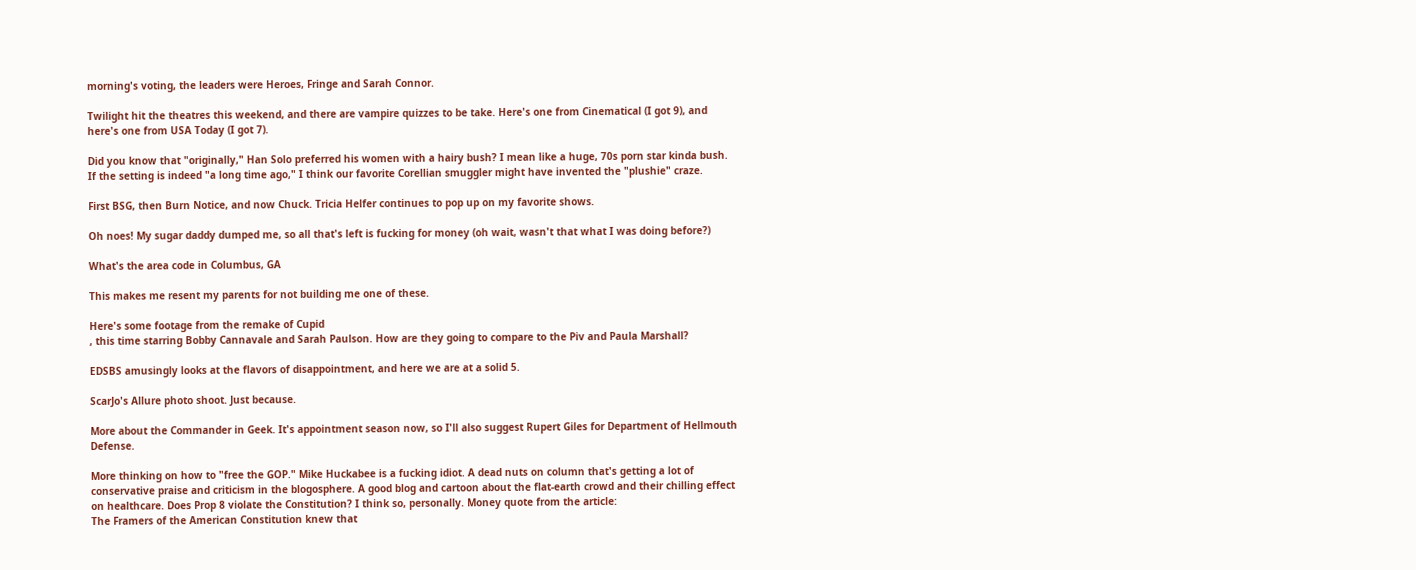morning's voting, the leaders were Heroes, Fringe and Sarah Connor.

Twilight hit the theatres this weekend, and there are vampire quizzes to be take. Here's one from Cinematical (I got 9), and here's one from USA Today (I got 7).

Did you know that "originally," Han Solo preferred his women with a hairy bush? I mean like a huge, 70s porn star kinda bush. If the setting is indeed "a long time ago," I think our favorite Corellian smuggler might have invented the "plushie" craze.

First BSG, then Burn Notice, and now Chuck. Tricia Helfer continues to pop up on my favorite shows.

Oh noes! My sugar daddy dumped me, so all that's left is fucking for money (oh wait, wasn't that what I was doing before?)

What's the area code in Columbus, GA

This makes me resent my parents for not building me one of these.

Here's some footage from the remake of Cupid
, this time starring Bobby Cannavale and Sarah Paulson. How are they going to compare to the Piv and Paula Marshall?

EDSBS amusingly looks at the flavors of disappointment, and here we are at a solid 5.

ScarJo's Allure photo shoot. Just because.

More about the Commander in Geek. It's appointment season now, so I'll also suggest Rupert Giles for Department of Hellmouth Defense.

More thinking on how to "free the GOP." Mike Huckabee is a fucking idiot. A dead nuts on column that's getting a lot of conservative praise and criticism in the blogosphere. A good blog and cartoon about the flat-earth crowd and their chilling effect on healthcare. Does Prop 8 violate the Constitution? I think so, personally. Money quote from the article:
The Framers of the American Constitution knew that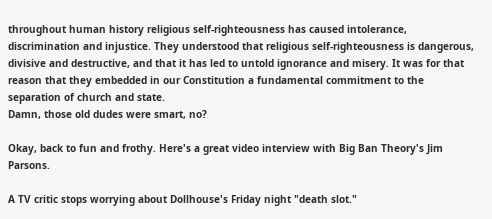throughout human history religious self-righteousness has caused intolerance, discrimination and injustice. They understood that religious self-righteousness is dangerous, divisive and destructive, and that it has led to untold ignorance and misery. It was for that reason that they embedded in our Constitution a fundamental commitment to the separation of church and state.
Damn, those old dudes were smart, no?

Okay, back to fun and frothy. Here's a great video interview with Big Ban Theory's Jim Parsons.

A TV critic stops worrying about Dollhouse's Friday night "death slot."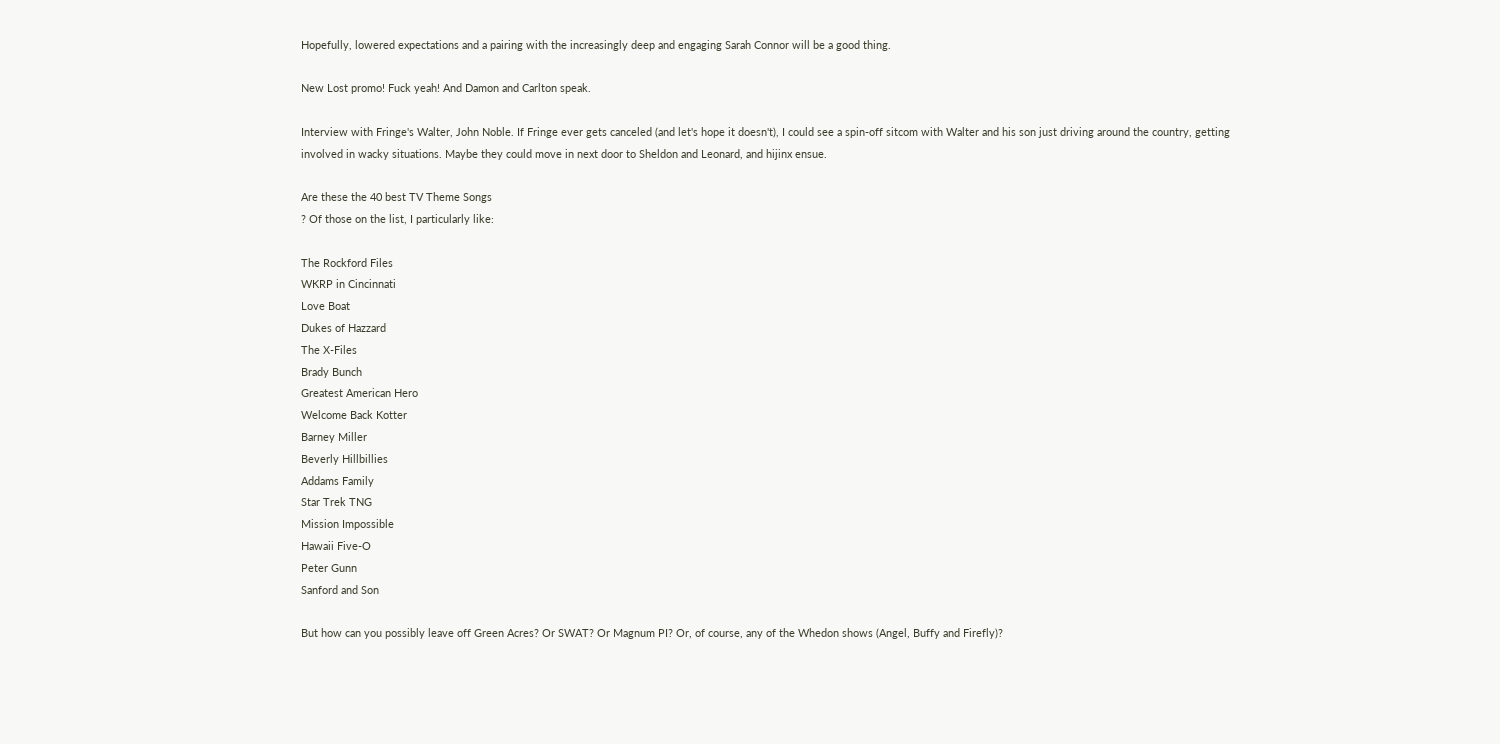Hopefully, lowered expectations and a pairing with the increasingly deep and engaging Sarah Connor will be a good thing.

New Lost promo! Fuck yeah! And Damon and Carlton speak.

Interview with Fringe's Walter, John Noble. If Fringe ever gets canceled (and let's hope it doesn't), I could see a spin-off sitcom with Walter and his son just driving around the country, getting involved in wacky situations. Maybe they could move in next door to Sheldon and Leonard, and hijinx ensue.

Are these the 40 best TV Theme Songs
? Of those on the list, I particularly like:

The Rockford Files
WKRP in Cincinnati
Love Boat
Dukes of Hazzard
The X-Files
Brady Bunch
Greatest American Hero
Welcome Back Kotter
Barney Miller
Beverly Hillbillies
Addams Family
Star Trek TNG
Mission Impossible
Hawaii Five-O
Peter Gunn
Sanford and Son

But how can you possibly leave off Green Acres? Or SWAT? Or Magnum PI? Or, of course, any of the Whedon shows (Angel, Buffy and Firefly)?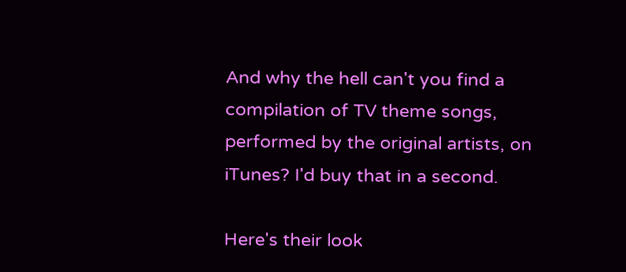And why the hell can't you find a compilation of TV theme songs, performed by the original artists, on iTunes? I'd buy that in a second.

Here's their look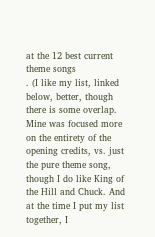at the 12 best current theme songs
. (I like my list, linked below, better, though there is some overlap. Mine was focused more on the entirety of the opening credits, vs. just the pure theme song, though I do like King of the Hill and Chuck. And at the time I put my list together, I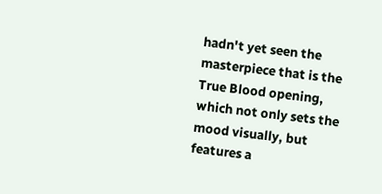hadn't yet seen the masterpiece that is the True Blood opening, which not only sets the mood visually, but features a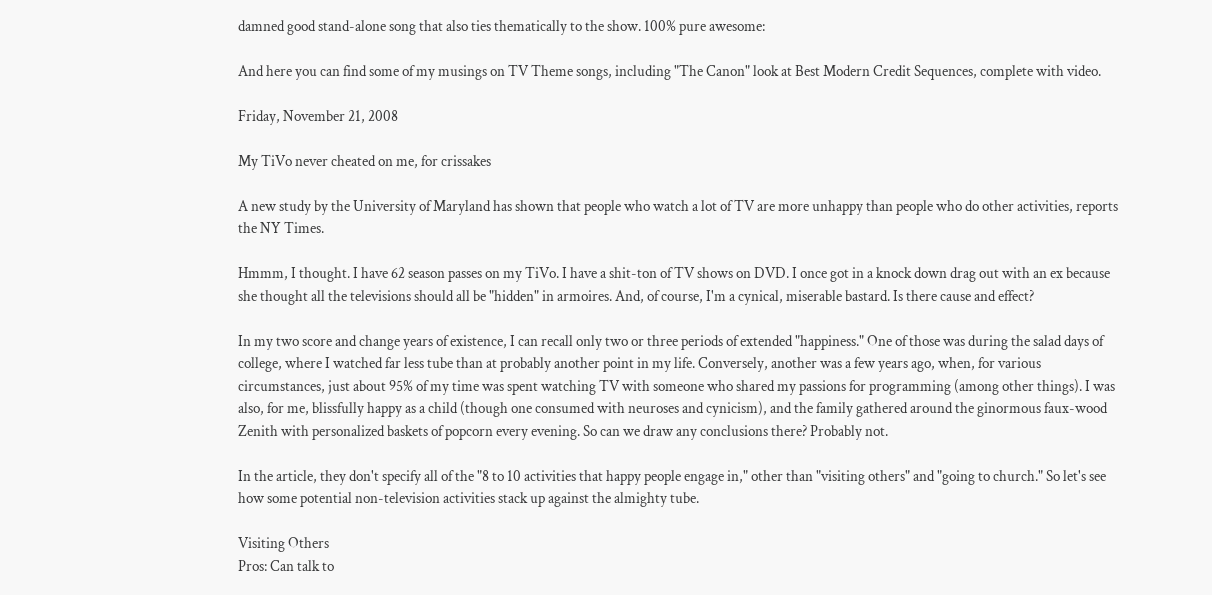damned good stand-alone song that also ties thematically to the show. 100% pure awesome:

And here you can find some of my musings on TV Theme songs, including "The Canon" look at Best Modern Credit Sequences, complete with video.

Friday, November 21, 2008

My TiVo never cheated on me, for crissakes

A new study by the University of Maryland has shown that people who watch a lot of TV are more unhappy than people who do other activities, reports the NY Times.

Hmmm, I thought. I have 62 season passes on my TiVo. I have a shit-ton of TV shows on DVD. I once got in a knock down drag out with an ex because she thought all the televisions should all be "hidden" in armoires. And, of course, I'm a cynical, miserable bastard. Is there cause and effect?

In my two score and change years of existence, I can recall only two or three periods of extended "happiness." One of those was during the salad days of college, where I watched far less tube than at probably another point in my life. Conversely, another was a few years ago, when, for various circumstances, just about 95% of my time was spent watching TV with someone who shared my passions for programming (among other things). I was also, for me, blissfully happy as a child (though one consumed with neuroses and cynicism), and the family gathered around the ginormous faux-wood Zenith with personalized baskets of popcorn every evening. So can we draw any conclusions there? Probably not.

In the article, they don't specify all of the "8 to 10 activities that happy people engage in," other than "visiting others" and "going to church." So let's see how some potential non-television activities stack up against the almighty tube.

Visiting Others
Pros: Can talk to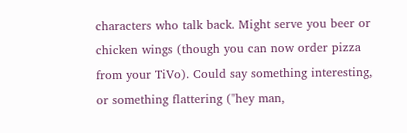characters who talk back. Might serve you beer or chicken wings (though you can now order pizza from your TiVo). Could say something interesting, or something flattering ("hey man,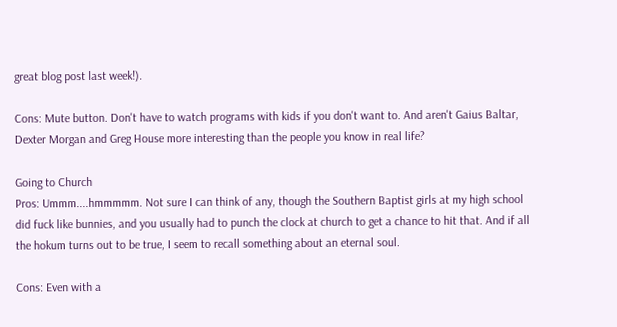great blog post last week!).

Cons: Mute button. Don't have to watch programs with kids if you don't want to. And aren't Gaius Baltar, Dexter Morgan and Greg House more interesting than the people you know in real life?

Going to Church
Pros: Ummm....hmmmmm. Not sure I can think of any, though the Southern Baptist girls at my high school did fuck like bunnies, and you usually had to punch the clock at church to get a chance to hit that. And if all the hokum turns out to be true, I seem to recall something about an eternal soul.

Cons: Even with a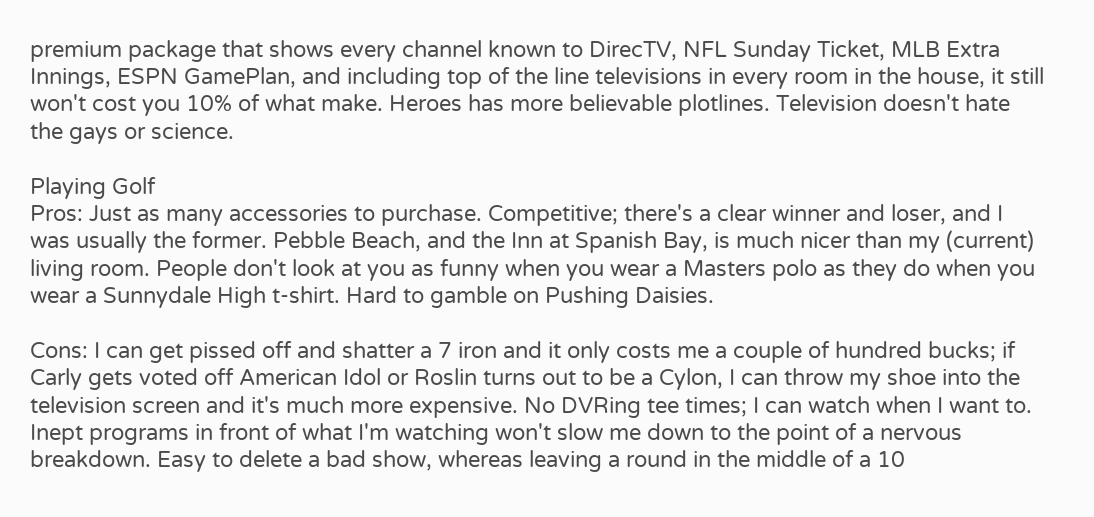premium package that shows every channel known to DirecTV, NFL Sunday Ticket, MLB Extra Innings, ESPN GamePlan, and including top of the line televisions in every room in the house, it still won't cost you 10% of what make. Heroes has more believable plotlines. Television doesn't hate the gays or science.

Playing Golf
Pros: Just as many accessories to purchase. Competitive; there's a clear winner and loser, and I was usually the former. Pebble Beach, and the Inn at Spanish Bay, is much nicer than my (current) living room. People don't look at you as funny when you wear a Masters polo as they do when you wear a Sunnydale High t-shirt. Hard to gamble on Pushing Daisies.

Cons: I can get pissed off and shatter a 7 iron and it only costs me a couple of hundred bucks; if Carly gets voted off American Idol or Roslin turns out to be a Cylon, I can throw my shoe into the television screen and it's much more expensive. No DVRing tee times; I can watch when I want to. Inept programs in front of what I'm watching won't slow me down to the point of a nervous breakdown. Easy to delete a bad show, whereas leaving a round in the middle of a 10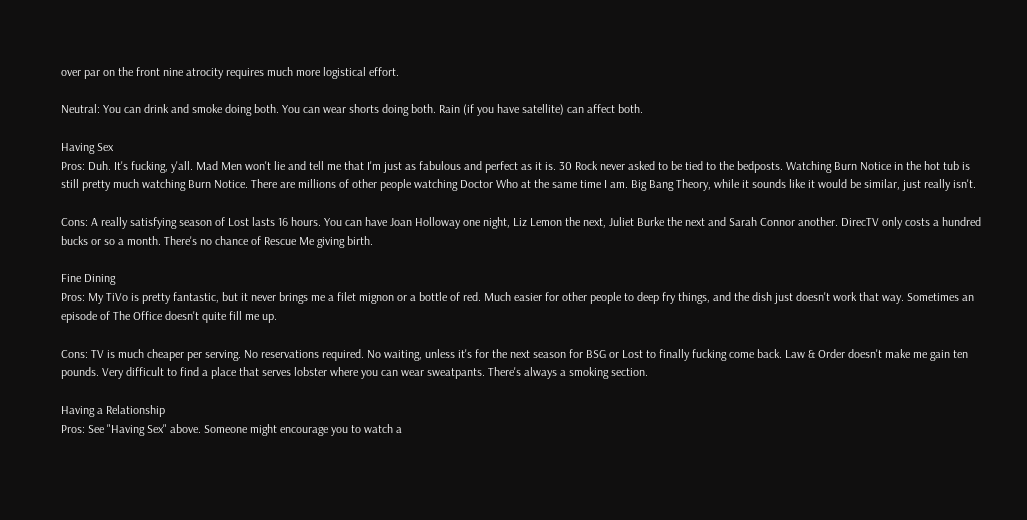over par on the front nine atrocity requires much more logistical effort.

Neutral: You can drink and smoke doing both. You can wear shorts doing both. Rain (if you have satellite) can affect both.

Having Sex
Pros: Duh. It's fucking, y'all. Mad Men won't lie and tell me that I'm just as fabulous and perfect as it is. 30 Rock never asked to be tied to the bedposts. Watching Burn Notice in the hot tub is still pretty much watching Burn Notice. There are millions of other people watching Doctor Who at the same time I am. Big Bang Theory, while it sounds like it would be similar, just really isn't.

Cons: A really satisfying season of Lost lasts 16 hours. You can have Joan Holloway one night, Liz Lemon the next, Juliet Burke the next and Sarah Connor another. DirecTV only costs a hundred bucks or so a month. There's no chance of Rescue Me giving birth.

Fine Dining
Pros: My TiVo is pretty fantastic, but it never brings me a filet mignon or a bottle of red. Much easier for other people to deep fry things, and the dish just doesn't work that way. Sometimes an episode of The Office doesn't quite fill me up.

Cons: TV is much cheaper per serving. No reservations required. No waiting, unless it's for the next season for BSG or Lost to finally fucking come back. Law & Order doesn't make me gain ten pounds. Very difficult to find a place that serves lobster where you can wear sweatpants. There's always a smoking section.

Having a Relationship
Pros: See "Having Sex" above. Someone might encourage you to watch a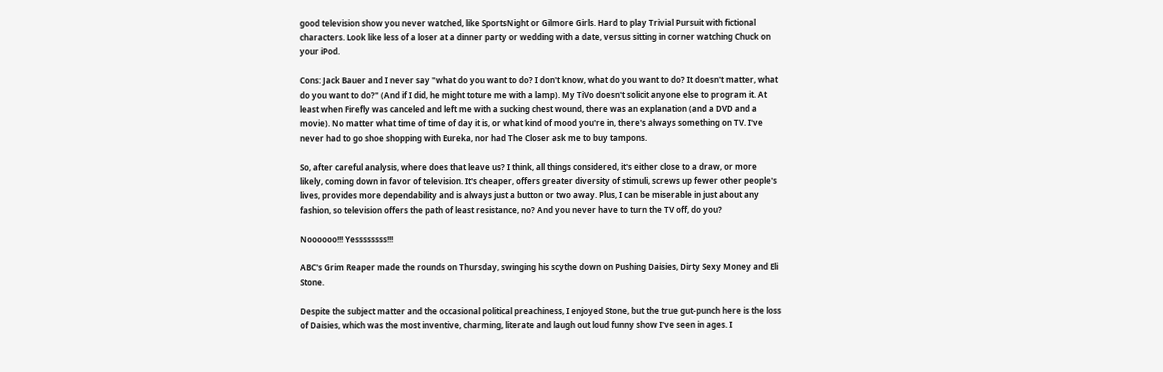good television show you never watched, like SportsNight or Gilmore Girls. Hard to play Trivial Pursuit with fictional characters. Look like less of a loser at a dinner party or wedding with a date, versus sitting in corner watching Chuck on your iPod.

Cons: Jack Bauer and I never say "what do you want to do? I don't know, what do you want to do? It doesn't matter, what do you want to do?" (And if I did, he might toture me with a lamp). My TiVo doesn't solicit anyone else to program it. At least when Firefly was canceled and left me with a sucking chest wound, there was an explanation (and a DVD and a movie). No matter what time of time of day it is, or what kind of mood you're in, there's always something on TV. I've never had to go shoe shopping with Eureka, nor had The Closer ask me to buy tampons.

So, after careful analysis, where does that leave us? I think, all things considered, it's either close to a draw, or more likely, coming down in favor of television. It's cheaper, offers greater diversity of stimuli, screws up fewer other people's lives, provides more dependability and is always just a button or two away. Plus, I can be miserable in just about any fashion, so television offers the path of least resistance, no? And you never have to turn the TV off, do you?

Noooooo!!! Yessssssss!!!

ABC's Grim Reaper made the rounds on Thursday, swinging his scythe down on Pushing Daisies, Dirty Sexy Money and Eli Stone.

Despite the subject matter and the occasional political preachiness, I enjoyed Stone, but the true gut-punch here is the loss of Daisies, which was the most inventive, charming, literate and laugh out loud funny show I've seen in ages. I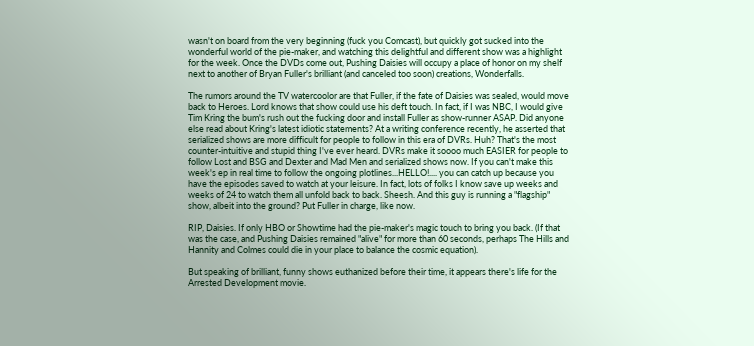wasn't on board from the very beginning (fuck you Comcast), but quickly got sucked into the wonderful world of the pie-maker, and watching this delightful and different show was a highlight for the week. Once the DVDs come out, Pushing Daisies will occupy a place of honor on my shelf next to another of Bryan Fuller's brilliant (and canceled too soon) creations, Wonderfalls.

The rumors around the TV watercoolor are that Fuller, if the fate of Daisies was sealed, would move back to Heroes. Lord knows that show could use his deft touch. In fact, if I was NBC, I would give Tim Kring the bum's rush out the fucking door and install Fuller as show-runner ASAP. Did anyone else read about Kring's latest idiotic statements? At a writing conference recently, he asserted that serialized shows are more difficult for people to follow in this era of DVRs. Huh? That's the most counter-intuitive and stupid thing I've ever heard. DVRs make it soooo much EASIER for people to follow Lost and BSG and Dexter and Mad Men and serialized shows now. If you can't make this week's ep in real time to follow the ongoing plotlines...HELLO!.... you can catch up because you have the episodes saved to watch at your leisure. In fact, lots of folks I know save up weeks and weeks of 24 to watch them all unfold back to back. Sheesh. And this guy is running a "flagship" show, albeit into the ground? Put Fuller in charge, like now.

RIP, Daisies. If only HBO or Showtime had the pie-maker's magic touch to bring you back. (If that was the case, and Pushing Daisies remained "alive" for more than 60 seconds, perhaps The Hills and Hannity and Colmes could die in your place to balance the cosmic equation).

But speaking of brilliant, funny shows euthanized before their time, it appears there's life for the Arrested Development movie.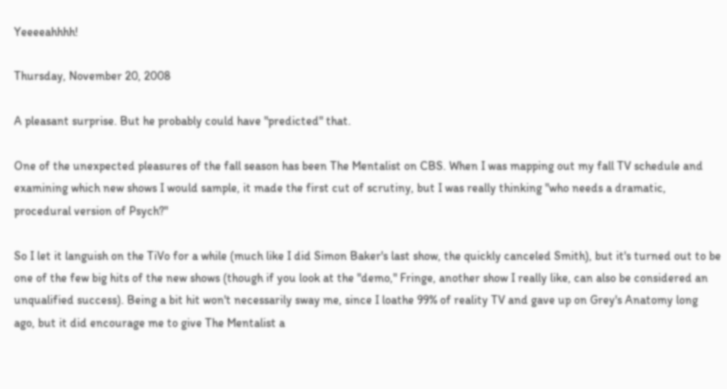Yeeeeahhhh!

Thursday, November 20, 2008

A pleasant surprise. But he probably could have "predicted" that.

One of the unexpected pleasures of the fall season has been The Mentalist on CBS. When I was mapping out my fall TV schedule and examining which new shows I would sample, it made the first cut of scrutiny, but I was really thinking "who needs a dramatic, procedural version of Psych?"

So I let it languish on the TiVo for a while (much like I did Simon Baker's last show, the quickly canceled Smith), but it's turned out to be one of the few big hits of the new shows (though if you look at the "demo," Fringe, another show I really like, can also be considered an unqualified success). Being a bit hit won't necessarily sway me, since I loathe 99% of reality TV and gave up on Grey's Anatomy long ago, but it did encourage me to give The Mentalist a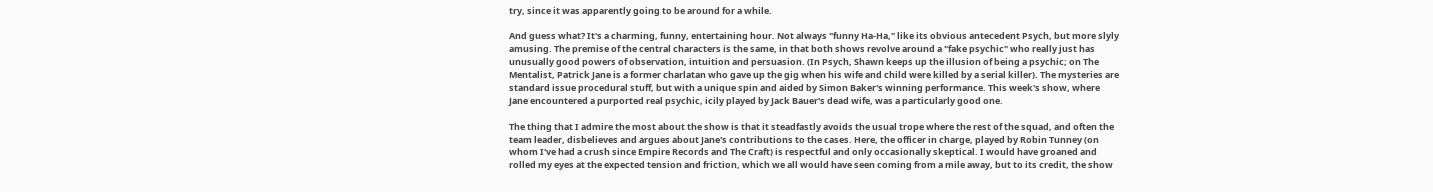try, since it was apparently going to be around for a while.

And guess what? It's a charming, funny, entertaining hour. Not always "funny Ha-Ha," like its obvious antecedent Psych, but more slyly amusing. The premise of the central characters is the same, in that both shows revolve around a "fake psychic" who really just has unusually good powers of observation, intuition and persuasion. (In Psych, Shawn keeps up the illusion of being a psychic; on The Mentalist, Patrick Jane is a former charlatan who gave up the gig when his wife and child were killed by a serial killer). The mysteries are standard issue procedural stuff, but with a unique spin and aided by Simon Baker's winning performance. This week's show, where Jane encountered a purported real psychic, icily played by Jack Bauer's dead wife, was a particularly good one.

The thing that I admire the most about the show is that it steadfastly avoids the usual trope where the rest of the squad, and often the team leader, disbelieves and argues about Jane's contributions to the cases. Here, the officer in charge, played by Robin Tunney (on whom I've had a crush since Empire Records and The Craft) is respectful and only occasionally skeptical. I would have groaned and rolled my eyes at the expected tension and friction, which we all would have seen coming from a mile away, but to its credit, the show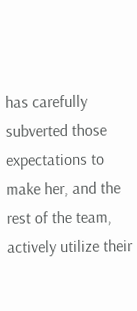has carefully subverted those expectations to make her, and the rest of the team, actively utilize their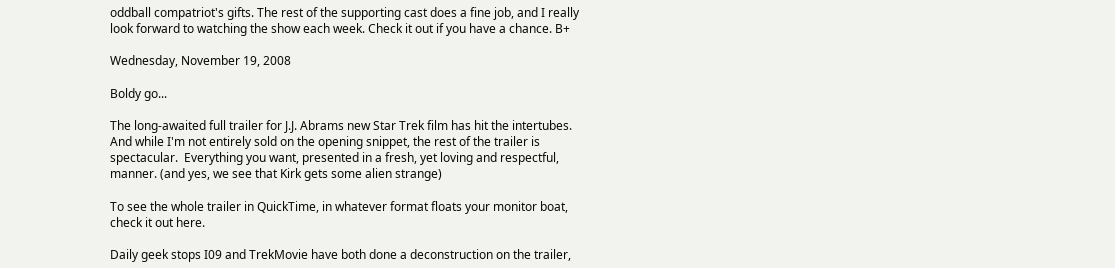oddball compatriot's gifts. The rest of the supporting cast does a fine job, and I really look forward to watching the show each week. Check it out if you have a chance. B+

Wednesday, November 19, 2008

Boldy go...

The long-awaited full trailer for J.J. Abrams new Star Trek film has hit the intertubes.  And while I'm not entirely sold on the opening snippet, the rest of the trailer is spectacular.  Everything you want, presented in a fresh, yet loving and respectful, manner. (and yes, we see that Kirk gets some alien strange)

To see the whole trailer in QuickTime, in whatever format floats your monitor boat, check it out here.

Daily geek stops I09 and TrekMovie have both done a deconstruction on the trailer,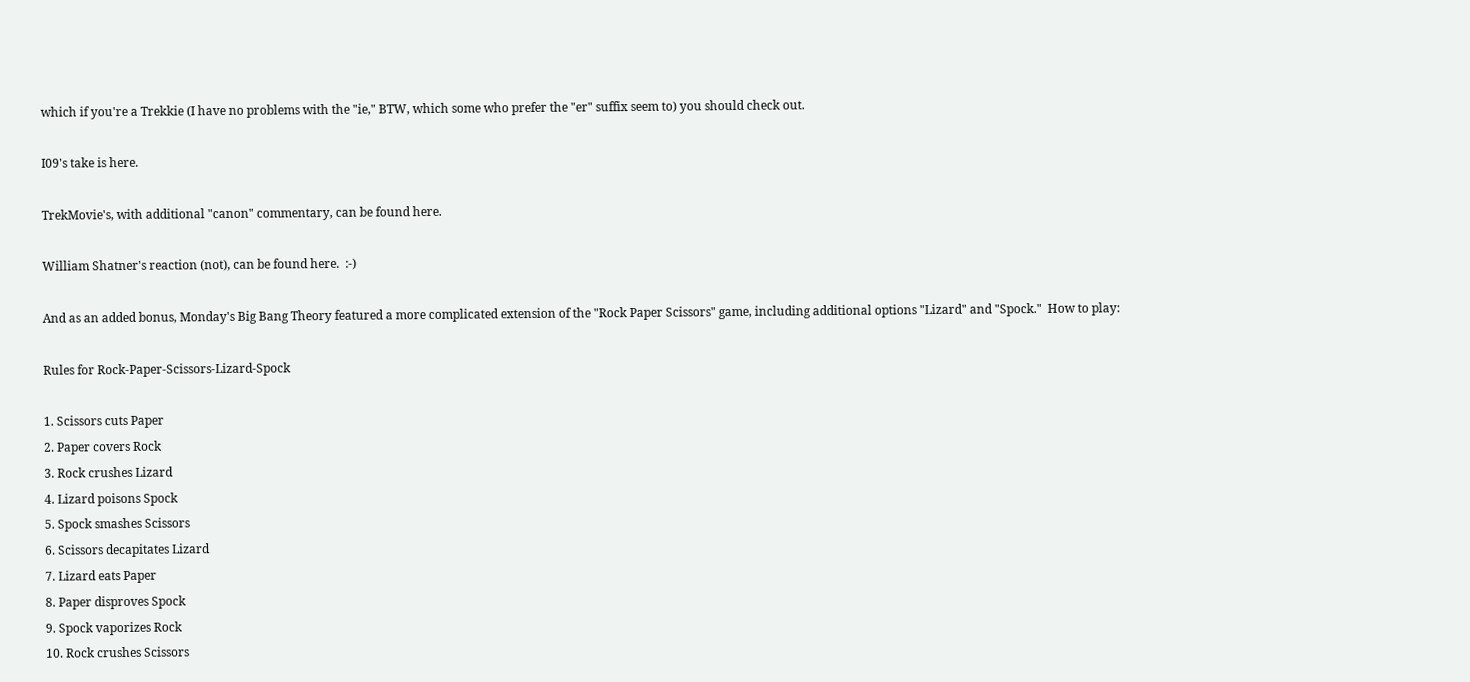which if you're a Trekkie (I have no problems with the "ie," BTW, which some who prefer the "er" suffix seem to) you should check out.

I09's take is here.

TrekMovie's, with additional "canon" commentary, can be found here.

William Shatner's reaction (not), can be found here.  :-)

And as an added bonus, Monday's Big Bang Theory featured a more complicated extension of the "Rock Paper Scissors" game, including additional options "Lizard" and "Spock."  How to play:

Rules for Rock-Paper-Scissors-Lizard-Spock

1. Scissors cuts Paper
2. Paper covers Rock
3. Rock crushes Lizard
4. Lizard poisons Spock
5. Spock smashes Scissors
6. Scissors decapitates Lizard
7. Lizard eats Paper
8. Paper disproves Spock
9. Spock vaporizes Rock
10. Rock crushes Scissors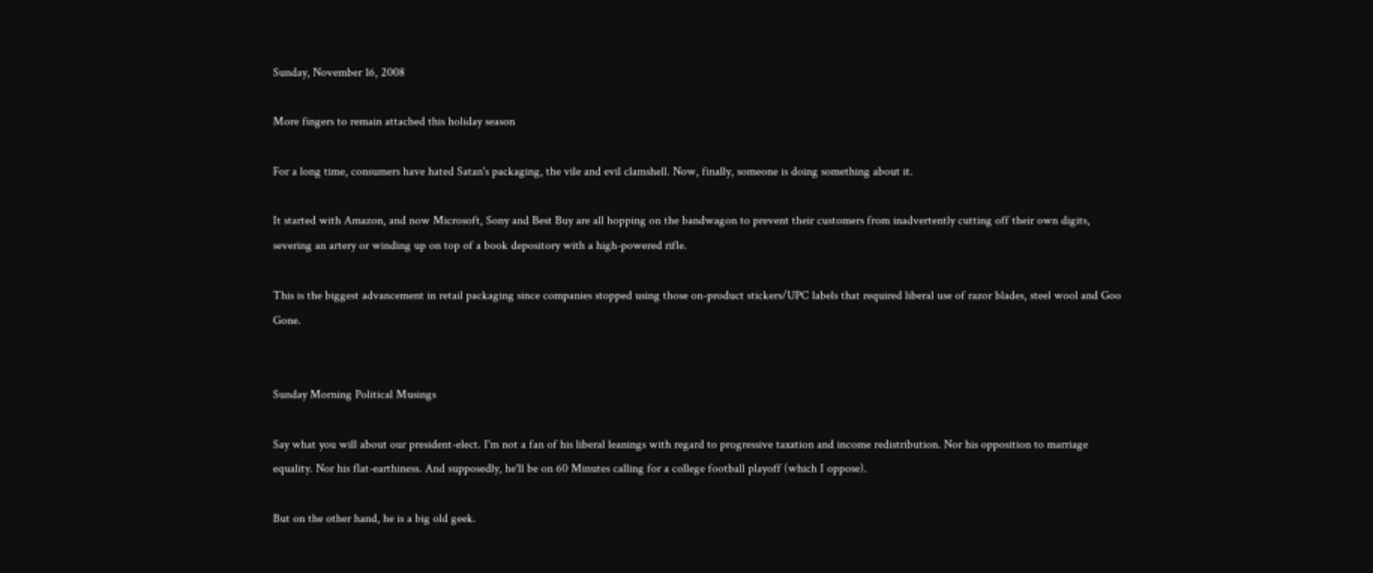Sunday, November 16, 2008

More fingers to remain attached this holiday season

For a long time, consumers have hated Satan's packaging, the vile and evil clamshell. Now, finally, someone is doing something about it.

It started with Amazon, and now Microsoft, Sony and Best Buy are all hopping on the bandwagon to prevent their customers from inadvertently cutting off their own digits, severing an artery or winding up on top of a book depository with a high-powered rifle.

This is the biggest advancement in retail packaging since companies stopped using those on-product stickers/UPC labels that required liberal use of razor blades, steel wool and Goo Gone.


Sunday Morning Political Musings

Say what you will about our president-elect. I'm not a fan of his liberal leanings with regard to progressive taxation and income redistribution. Nor his opposition to marriage equality. Nor his flat-earthiness. And supposedly, he'll be on 60 Minutes calling for a college football playoff (which I oppose).

But on the other hand, he is a big old geek.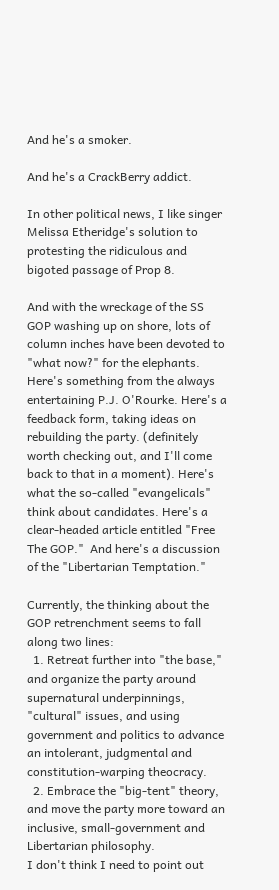And he's a smoker.

And he's a CrackBerry addict.

In other political news, I like singer Melissa Etheridge's solution to protesting the ridiculous and bigoted passage of Prop 8.

And with the wreckage of the SS GOP washing up on shore, lots of column inches have been devoted to "what now?" for the elephants. Here's something from the always entertaining P.J. O'Rourke. Here's a feedback form, taking ideas on rebuilding the party. (definitely worth checking out, and I'll come back to that in a moment). Here's what the so-called "evangelicals" think about candidates. Here's a clear-headed article entitled "Free The GOP."  And here's a discussion of the "Libertarian Temptation."

Currently, the thinking about the GOP retrenchment seems to fall along two lines:
  1. Retreat further into "the base," and organize the party around supernatural underpinnings, "cultural" issues, and using government and politics to advance an intolerant, judgmental and constitution-warping theocracy.
  2. Embrace the "big-tent" theory, and move the party more toward an inclusive, small-government and Libertarian philosophy.
I don't think I need to point out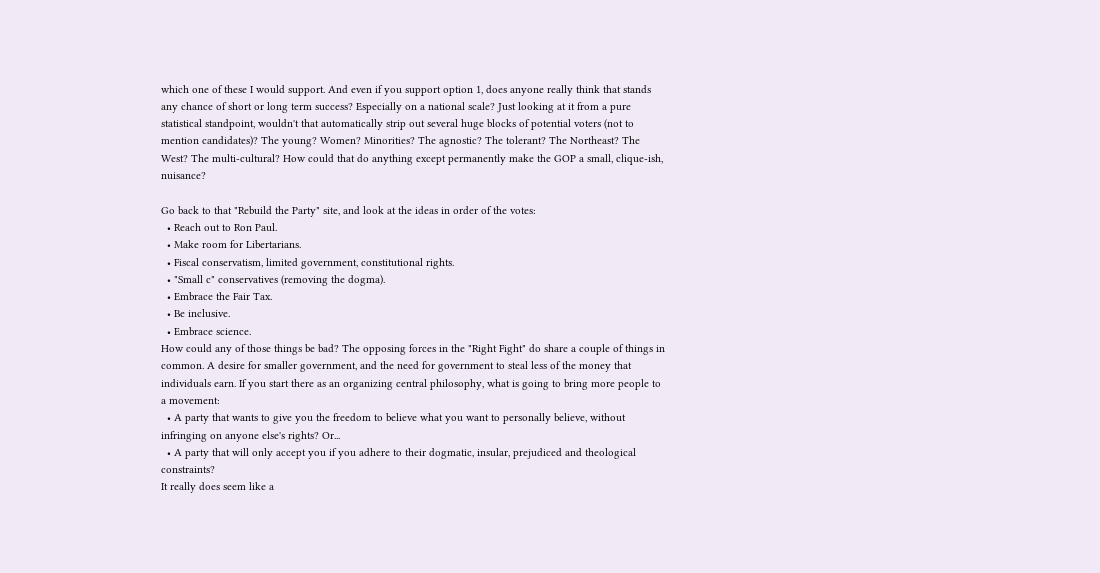which one of these I would support. And even if you support option 1, does anyone really think that stands any chance of short or long term success? Especially on a national scale? Just looking at it from a pure statistical standpoint, wouldn't that automatically strip out several huge blocks of potential voters (not to mention candidates)? The young? Women? Minorities? The agnostic? The tolerant? The Northeast? The West? The multi-cultural? How could that do anything except permanently make the GOP a small, clique-ish, nuisance?

Go back to that "Rebuild the Party" site, and look at the ideas in order of the votes:
  • Reach out to Ron Paul.
  • Make room for Libertarians.
  • Fiscal conservatism, limited government, constitutional rights.
  • "Small c" conservatives (removing the dogma).
  • Embrace the Fair Tax.
  • Be inclusive.
  • Embrace science.
How could any of those things be bad? The opposing forces in the "Right Fight" do share a couple of things in common. A desire for smaller government, and the need for government to steal less of the money that individuals earn. If you start there as an organizing central philosophy, what is going to bring more people to a movement:
  • A party that wants to give you the freedom to believe what you want to personally believe, without infringing on anyone else's rights? Or...
  • A party that will only accept you if you adhere to their dogmatic, insular, prejudiced and theological constraints?
It really does seem like a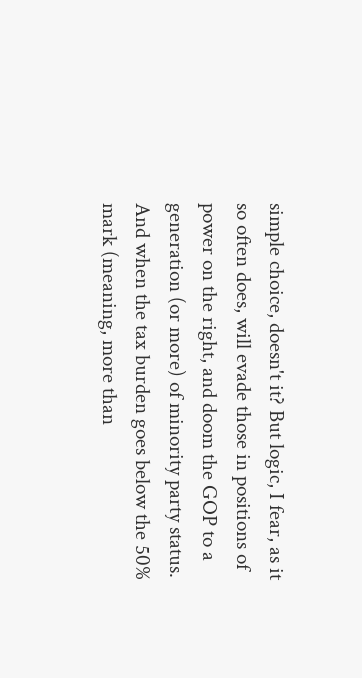simple choice, doesn't it? But logic, I fear, as it so often does, will evade those in positions of power on the right, and doom the GOP to a generation (or more) of minority party status. And when the tax burden goes below the 50% mark (meaning, more than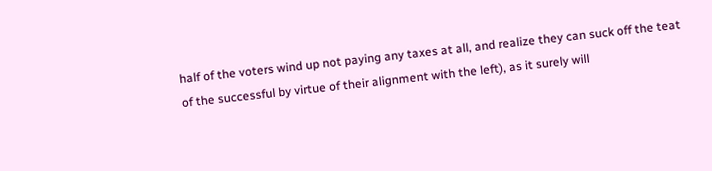half of the voters wind up not paying any taxes at all, and realize they can suck off the teat of the successful by virtue of their alignment with the left), as it surely will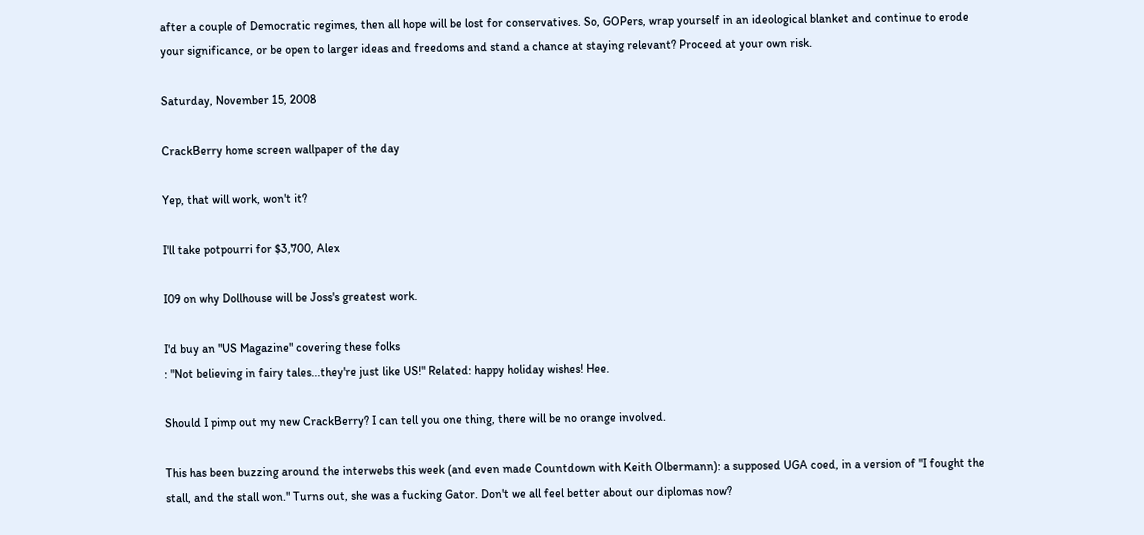after a couple of Democratic regimes, then all hope will be lost for conservatives. So, GOPers, wrap yourself in an ideological blanket and continue to erode your significance, or be open to larger ideas and freedoms and stand a chance at staying relevant? Proceed at your own risk.

Saturday, November 15, 2008

CrackBerry home screen wallpaper of the day

Yep, that will work, won't it?

I'll take potpourri for $3,700, Alex

I09 on why Dollhouse will be Joss's greatest work.

I'd buy an "US Magazine" covering these folks
: "Not believing in fairy tales...they're just like US!" Related: happy holiday wishes! Hee.

Should I pimp out my new CrackBerry? I can tell you one thing, there will be no orange involved.

This has been buzzing around the interwebs this week (and even made Countdown with Keith Olbermann): a supposed UGA coed, in a version of "I fought the stall, and the stall won." Turns out, she was a fucking Gator. Don't we all feel better about our diplomas now?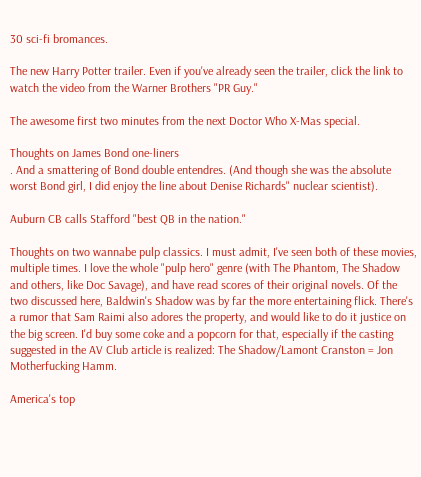30 sci-fi bromances.

The new Harry Potter trailer. Even if you've already seen the trailer, click the link to watch the video from the Warner Brothers "PR Guy."

The awesome first two minutes from the next Doctor Who X-Mas special.

Thoughts on James Bond one-liners
. And a smattering of Bond double entendres. (And though she was the absolute worst Bond girl, I did enjoy the line about Denise Richards" nuclear scientist).

Auburn CB calls Stafford "best QB in the nation."

Thoughts on two wannabe pulp classics. I must admit, I've seen both of these movies, multiple times. I love the whole "pulp hero" genre (with The Phantom, The Shadow and others, like Doc Savage), and have read scores of their original novels. Of the two discussed here, Baldwin's Shadow was by far the more entertaining flick. There's a rumor that Sam Raimi also adores the property, and would like to do it justice on the big screen. I'd buy some coke and a popcorn for that, especially if the casting suggested in the AV Club article is realized: The Shadow/Lamont Cranston = Jon Motherfucking Hamm.

America's top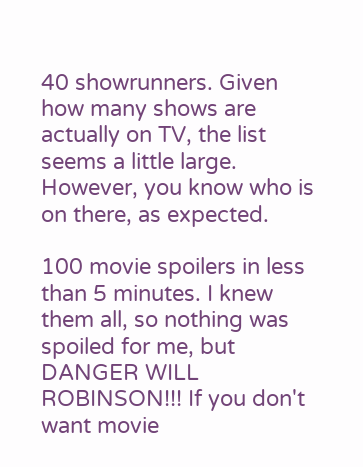40 showrunners. Given how many shows are actually on TV, the list seems a little large. However, you know who is on there, as expected.

100 movie spoilers in less than 5 minutes. I knew them all, so nothing was spoiled for me, but DANGER WILL ROBINSON!!! If you don't want movie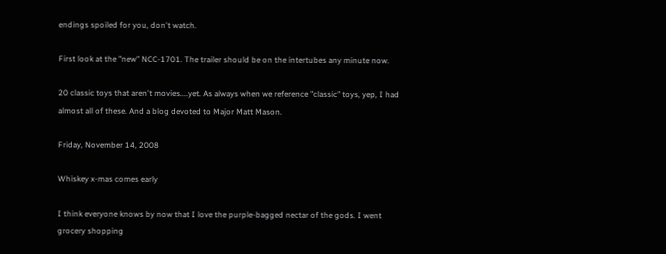endings spoiled for you, don't watch.

First look at the "new" NCC-1701. The trailer should be on the intertubes any minute now.

20 classic toys that aren't movies....yet. As always when we reference "classic" toys, yep, I had almost all of these. And a blog devoted to Major Matt Mason.

Friday, November 14, 2008

Whiskey x-mas comes early

I think everyone knows by now that I love the purple-bagged nectar of the gods. I went grocery shopping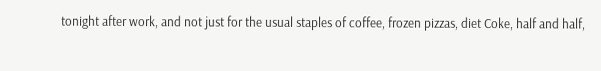tonight after work, and not just for the usual staples of coffee, frozen pizzas, diet Coke, half and half,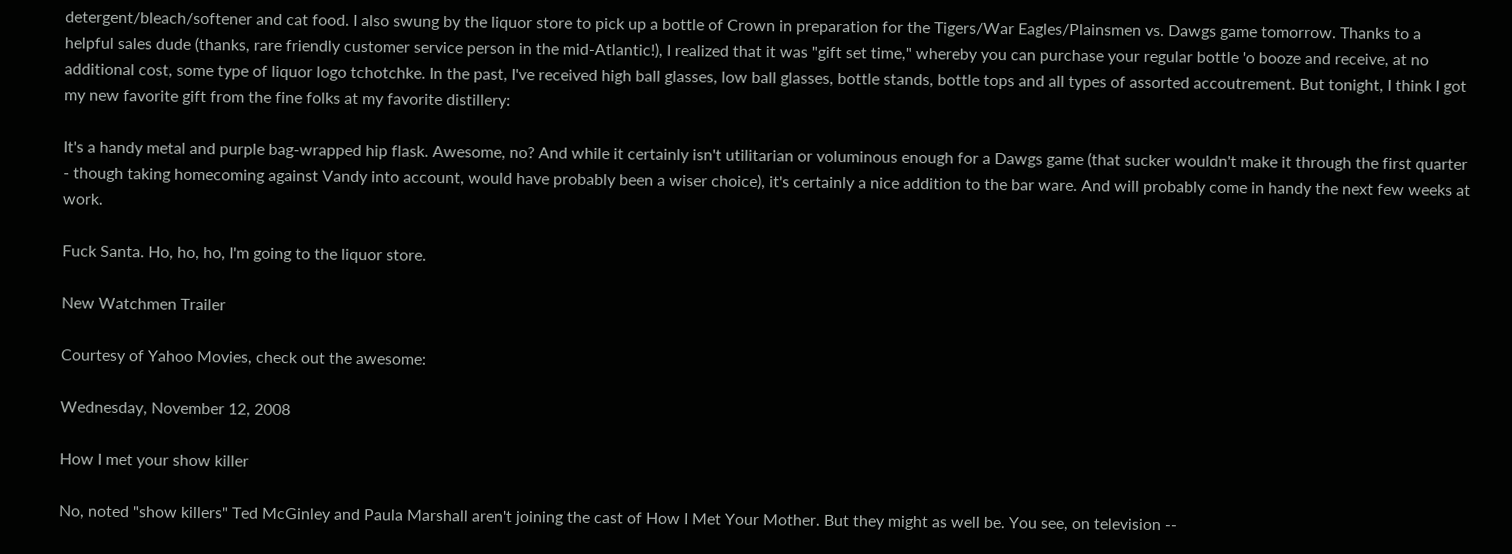detergent/bleach/softener and cat food. I also swung by the liquor store to pick up a bottle of Crown in preparation for the Tigers/War Eagles/Plainsmen vs. Dawgs game tomorrow. Thanks to a helpful sales dude (thanks, rare friendly customer service person in the mid-Atlantic!), I realized that it was "gift set time," whereby you can purchase your regular bottle 'o booze and receive, at no additional cost, some type of liquor logo tchotchke. In the past, I've received high ball glasses, low ball glasses, bottle stands, bottle tops and all types of assorted accoutrement. But tonight, I think I got my new favorite gift from the fine folks at my favorite distillery:

It's a handy metal and purple bag-wrapped hip flask. Awesome, no? And while it certainly isn't utilitarian or voluminous enough for a Dawgs game (that sucker wouldn't make it through the first quarter - though taking homecoming against Vandy into account, would have probably been a wiser choice), it's certainly a nice addition to the bar ware. And will probably come in handy the next few weeks at work.

Fuck Santa. Ho, ho, ho, I'm going to the liquor store.

New Watchmen Trailer

Courtesy of Yahoo Movies, check out the awesome:

Wednesday, November 12, 2008

How I met your show killer

No, noted "show killers" Ted McGinley and Paula Marshall aren't joining the cast of How I Met Your Mother. But they might as well be. You see, on television --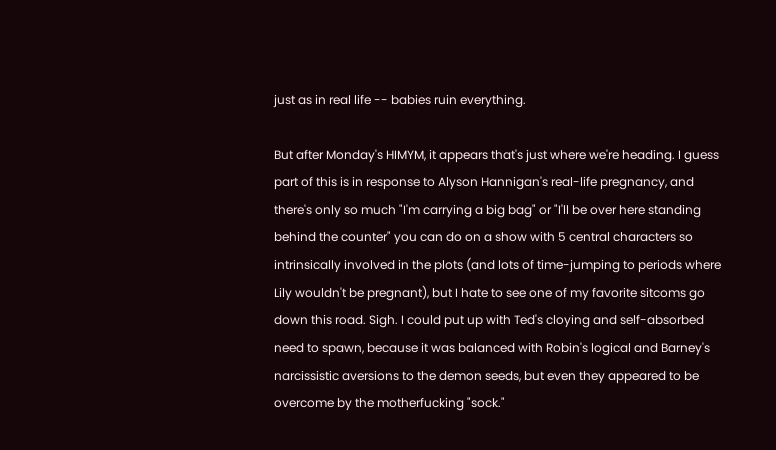just as in real life -- babies ruin everything.

But after Monday's HIMYM, it appears that's just where we're heading. I guess part of this is in response to Alyson Hannigan's real-life pregnancy, and there's only so much "I'm carrying a big bag" or "I'll be over here standing behind the counter" you can do on a show with 5 central characters so intrinsically involved in the plots (and lots of time-jumping to periods where Lily wouldn't be pregnant), but I hate to see one of my favorite sitcoms go down this road. Sigh. I could put up with Ted's cloying and self-absorbed need to spawn, because it was balanced with Robin's logical and Barney's narcissistic aversions to the demon seeds, but even they appeared to be overcome by the motherfucking "sock."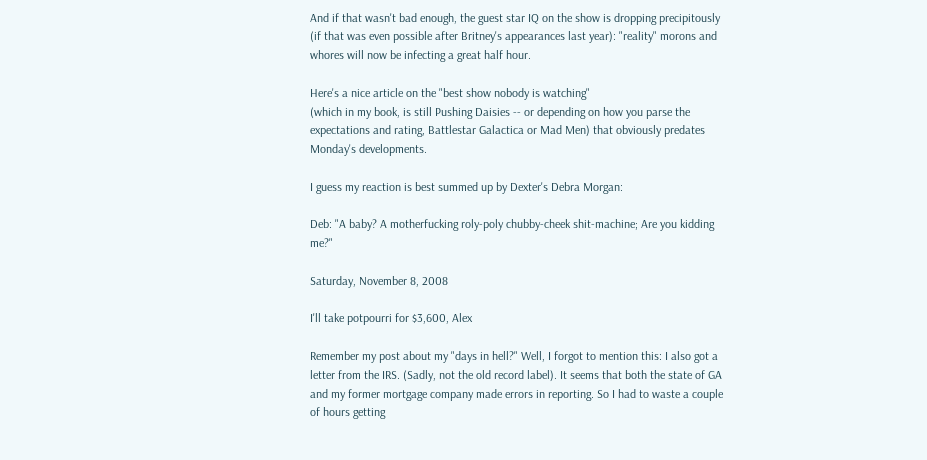And if that wasn't bad enough, the guest star IQ on the show is dropping precipitously (if that was even possible after Britney's appearances last year): "reality" morons and whores will now be infecting a great half hour.

Here's a nice article on the "best show nobody is watching"
(which in my book, is still Pushing Daisies -- or depending on how you parse the expectations and rating, Battlestar Galactica or Mad Men) that obviously predates Monday's developments.

I guess my reaction is best summed up by Dexter's Debra Morgan:

Deb: "A baby? A motherfucking roly-poly chubby-cheek shit-machine; Are you kidding me?"

Saturday, November 8, 2008

I'll take potpourri for $3,600, Alex

Remember my post about my "days in hell?" Well, I forgot to mention this: I also got a letter from the IRS. (Sadly, not the old record label). It seems that both the state of GA and my former mortgage company made errors in reporting. So I had to waste a couple of hours getting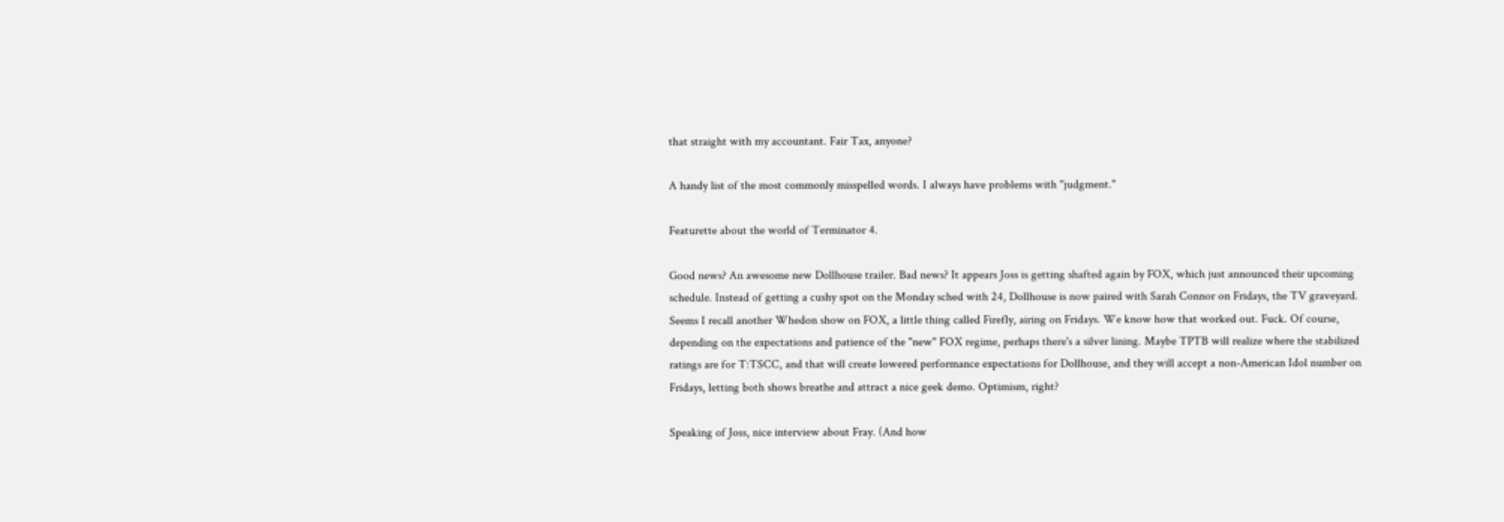that straight with my accountant. Fair Tax, anyone?

A handy list of the most commonly misspelled words. I always have problems with "judgment."

Featurette about the world of Terminator 4.

Good news? An awesome new Dollhouse trailer. Bad news? It appears Joss is getting shafted again by FOX, which just announced their upcoming schedule. Instead of getting a cushy spot on the Monday sched with 24, Dollhouse is now paired with Sarah Connor on Fridays, the TV graveyard. Seems I recall another Whedon show on FOX, a little thing called Firefly, airing on Fridays. We know how that worked out. Fuck. Of course, depending on the expectations and patience of the "new" FOX regime, perhaps there's a silver lining. Maybe TPTB will realize where the stabilized ratings are for T:TSCC, and that will create lowered performance expectations for Dollhouse, and they will accept a non-American Idol number on Fridays, letting both shows breathe and attract a nice geek demo. Optimism, right?

Speaking of Joss, nice interview about Fray. (And how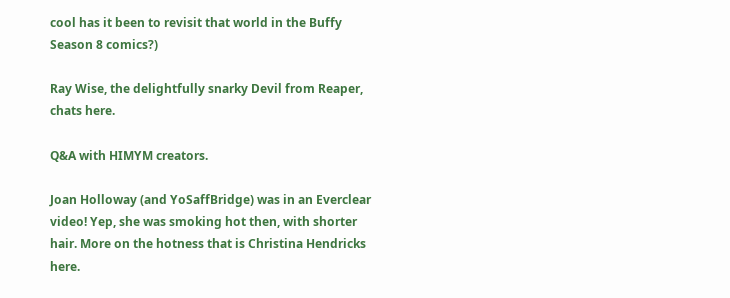cool has it been to revisit that world in the Buffy Season 8 comics?)

Ray Wise, the delightfully snarky Devil from Reaper, chats here.

Q&A with HIMYM creators.

Joan Holloway (and YoSaffBridge) was in an Everclear video! Yep, she was smoking hot then, with shorter hair. More on the hotness that is Christina Hendricks here.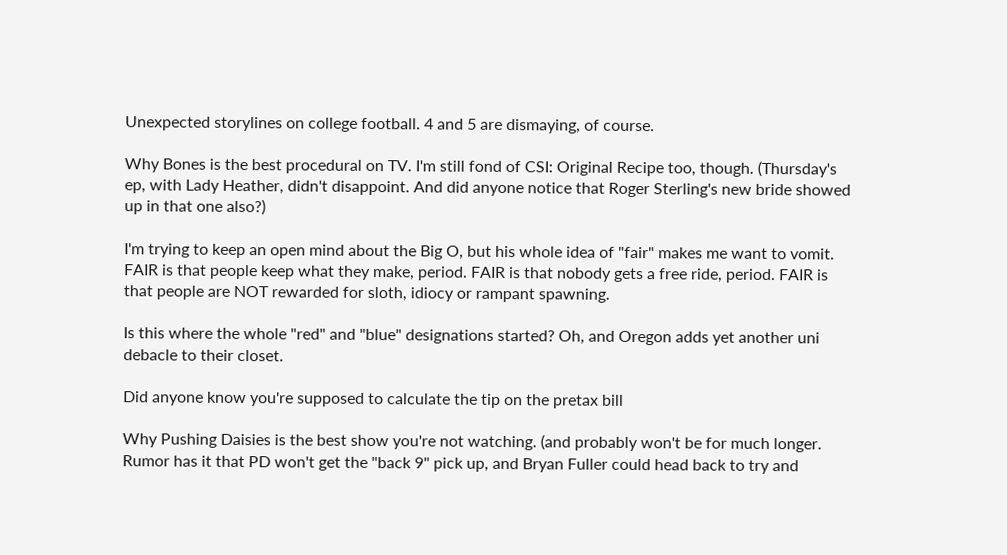Unexpected storylines on college football. 4 and 5 are dismaying, of course.

Why Bones is the best procedural on TV. I'm still fond of CSI: Original Recipe too, though. (Thursday's ep, with Lady Heather, didn't disappoint. And did anyone notice that Roger Sterling's new bride showed up in that one also?)

I'm trying to keep an open mind about the Big O, but his whole idea of "fair" makes me want to vomit. FAIR is that people keep what they make, period. FAIR is that nobody gets a free ride, period. FAIR is that people are NOT rewarded for sloth, idiocy or rampant spawning.

Is this where the whole "red" and "blue" designations started? Oh, and Oregon adds yet another uni debacle to their closet.

Did anyone know you're supposed to calculate the tip on the pretax bill

Why Pushing Daisies is the best show you're not watching. (and probably won't be for much longer. Rumor has it that PD won't get the "back 9" pick up, and Bryan Fuller could head back to try and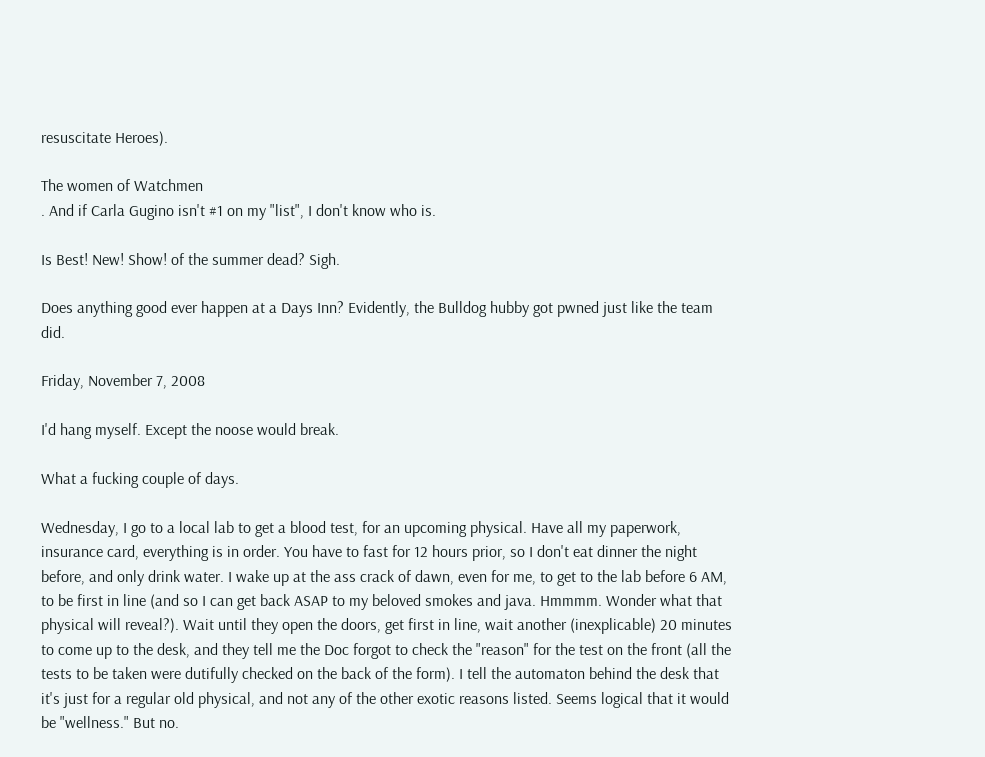resuscitate Heroes).

The women of Watchmen
. And if Carla Gugino isn't #1 on my "list", I don't know who is.

Is Best! New! Show! of the summer dead? Sigh.

Does anything good ever happen at a Days Inn? Evidently, the Bulldog hubby got pwned just like the team did.

Friday, November 7, 2008

I'd hang myself. Except the noose would break.

What a fucking couple of days.

Wednesday, I go to a local lab to get a blood test, for an upcoming physical. Have all my paperwork, insurance card, everything is in order. You have to fast for 12 hours prior, so I don't eat dinner the night before, and only drink water. I wake up at the ass crack of dawn, even for me, to get to the lab before 6 AM, to be first in line (and so I can get back ASAP to my beloved smokes and java. Hmmmm. Wonder what that physical will reveal?). Wait until they open the doors, get first in line, wait another (inexplicable) 20 minutes to come up to the desk, and they tell me the Doc forgot to check the "reason" for the test on the front (all the tests to be taken were dutifully checked on the back of the form). I tell the automaton behind the desk that it's just for a regular old physical, and not any of the other exotic reasons listed. Seems logical that it would be "wellness." But no.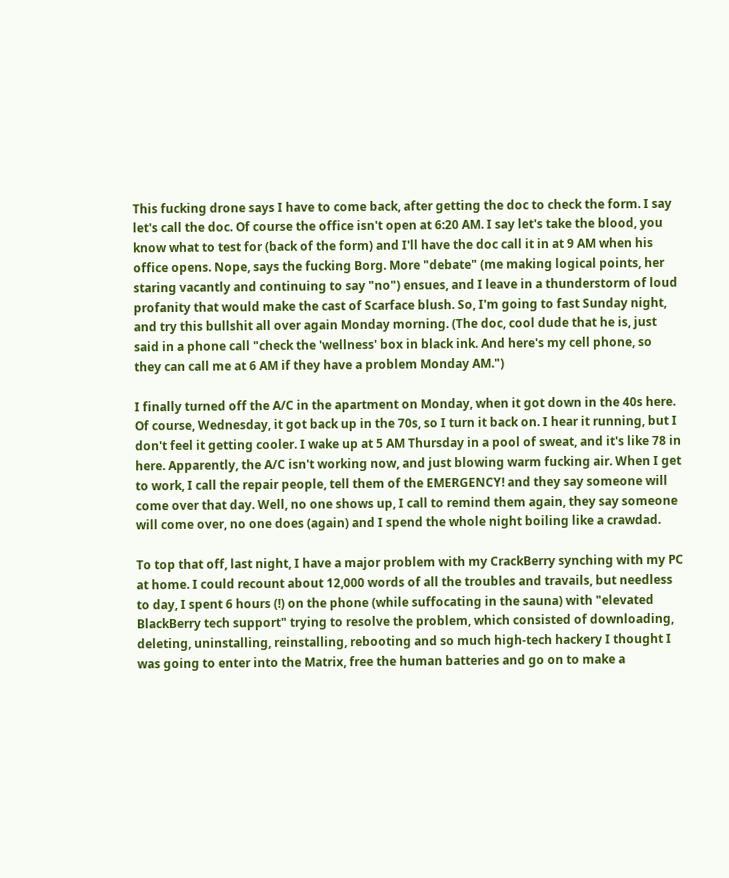This fucking drone says I have to come back, after getting the doc to check the form. I say let's call the doc. Of course the office isn't open at 6:20 AM. I say let's take the blood, you know what to test for (back of the form) and I'll have the doc call it in at 9 AM when his office opens. Nope, says the fucking Borg. More "debate" (me making logical points, her staring vacantly and continuing to say "no") ensues, and I leave in a thunderstorm of loud profanity that would make the cast of Scarface blush. So, I'm going to fast Sunday night, and try this bullshit all over again Monday morning. (The doc, cool dude that he is, just said in a phone call "check the 'wellness' box in black ink. And here's my cell phone, so they can call me at 6 AM if they have a problem Monday AM.")

I finally turned off the A/C in the apartment on Monday, when it got down in the 40s here. Of course, Wednesday, it got back up in the 70s, so I turn it back on. I hear it running, but I don't feel it getting cooler. I wake up at 5 AM Thursday in a pool of sweat, and it's like 78 in here. Apparently, the A/C isn't working now, and just blowing warm fucking air. When I get to work, I call the repair people, tell them of the EMERGENCY! and they say someone will come over that day. Well, no one shows up, I call to remind them again, they say someone will come over, no one does (again) and I spend the whole night boiling like a crawdad.

To top that off, last night, I have a major problem with my CrackBerry synching with my PC at home. I could recount about 12,000 words of all the troubles and travails, but needless to day, I spent 6 hours (!) on the phone (while suffocating in the sauna) with "elevated BlackBerry tech support" trying to resolve the problem, which consisted of downloading, deleting, uninstalling, reinstalling, rebooting and so much high-tech hackery I thought I was going to enter into the Matrix, free the human batteries and go on to make a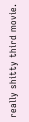really shitty third movie.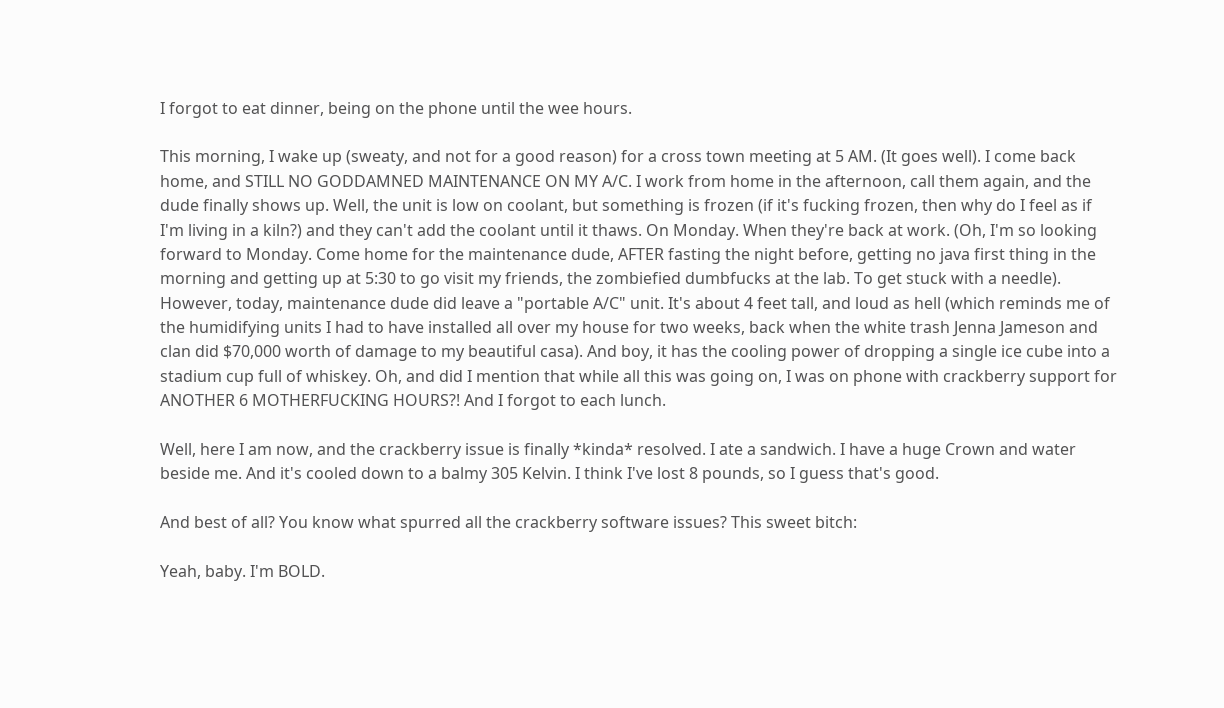I forgot to eat dinner, being on the phone until the wee hours.

This morning, I wake up (sweaty, and not for a good reason) for a cross town meeting at 5 AM. (It goes well). I come back home, and STILL NO GODDAMNED MAINTENANCE ON MY A/C. I work from home in the afternoon, call them again, and the dude finally shows up. Well, the unit is low on coolant, but something is frozen (if it's fucking frozen, then why do I feel as if I'm living in a kiln?) and they can't add the coolant until it thaws. On Monday. When they're back at work. (Oh, I'm so looking forward to Monday. Come home for the maintenance dude, AFTER fasting the night before, getting no java first thing in the morning and getting up at 5:30 to go visit my friends, the zombiefied dumbfucks at the lab. To get stuck with a needle). However, today, maintenance dude did leave a "portable A/C" unit. It's about 4 feet tall, and loud as hell (which reminds me of the humidifying units I had to have installed all over my house for two weeks, back when the white trash Jenna Jameson and clan did $70,000 worth of damage to my beautiful casa). And boy, it has the cooling power of dropping a single ice cube into a stadium cup full of whiskey. Oh, and did I mention that while all this was going on, I was on phone with crackberry support for ANOTHER 6 MOTHERFUCKING HOURS?! And I forgot to each lunch.

Well, here I am now, and the crackberry issue is finally *kinda* resolved. I ate a sandwich. I have a huge Crown and water beside me. And it's cooled down to a balmy 305 Kelvin. I think I've lost 8 pounds, so I guess that's good.

And best of all? You know what spurred all the crackberry software issues? This sweet bitch:

Yeah, baby. I'm BOLD.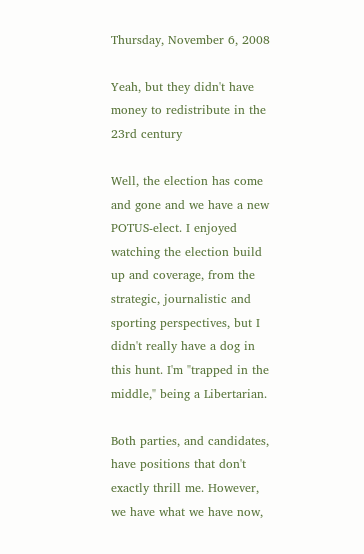Thursday, November 6, 2008

Yeah, but they didn't have money to redistribute in the 23rd century

Well, the election has come and gone and we have a new POTUS-elect. I enjoyed watching the election build up and coverage, from the strategic, journalistic and sporting perspectives, but I didn't really have a dog in this hunt. I'm "trapped in the middle," being a Libertarian.

Both parties, and candidates, have positions that don't exactly thrill me. However, we have what we have now,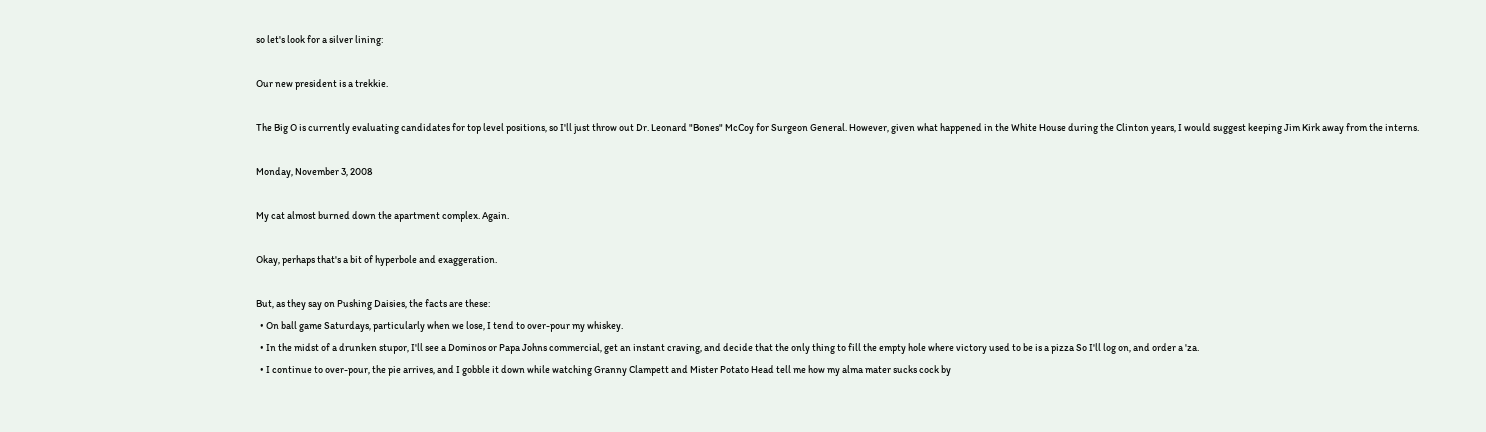so let's look for a silver lining:

Our new president is a trekkie.

The Big O is currently evaluating candidates for top level positions, so I'll just throw out Dr. Leonard "Bones" McCoy for Surgeon General. However, given what happened in the White House during the Clinton years, I would suggest keeping Jim Kirk away from the interns.

Monday, November 3, 2008

My cat almost burned down the apartment complex. Again.

Okay, perhaps that's a bit of hyperbole and exaggeration.

But, as they say on Pushing Daisies, the facts are these:
  • On ball game Saturdays, particularly when we lose, I tend to over-pour my whiskey.
  • In the midst of a drunken stupor, I'll see a Dominos or Papa Johns commercial, get an instant craving, and decide that the only thing to fill the empty hole where victory used to be is a pizza So I'll log on, and order a 'za.
  • I continue to over-pour, the pie arrives, and I gobble it down while watching Granny Clampett and Mister Potato Head tell me how my alma mater sucks cock by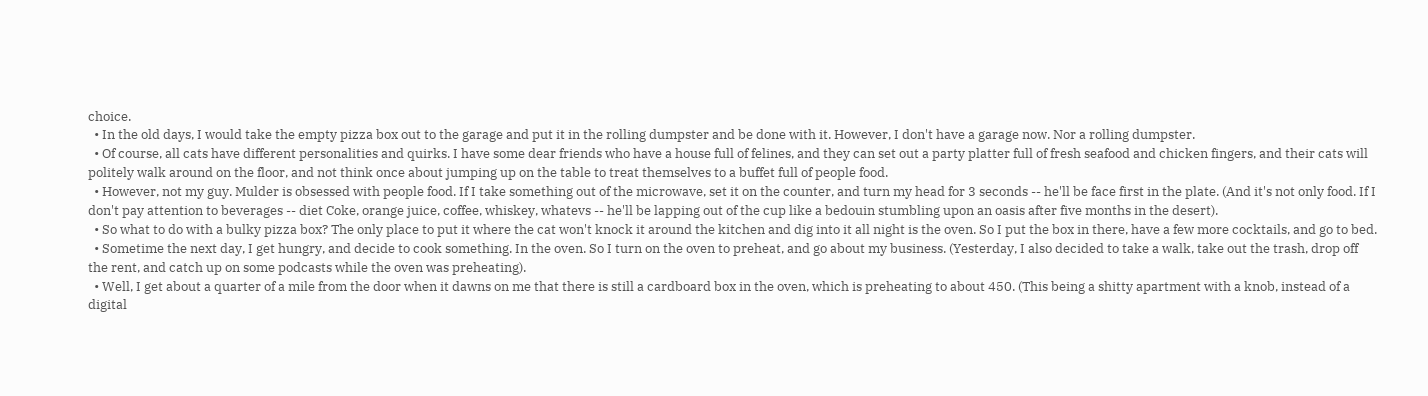choice.
  • In the old days, I would take the empty pizza box out to the garage and put it in the rolling dumpster and be done with it. However, I don't have a garage now. Nor a rolling dumpster.
  • Of course, all cats have different personalities and quirks. I have some dear friends who have a house full of felines, and they can set out a party platter full of fresh seafood and chicken fingers, and their cats will politely walk around on the floor, and not think once about jumping up on the table to treat themselves to a buffet full of people food.
  • However, not my guy. Mulder is obsessed with people food. If I take something out of the microwave, set it on the counter, and turn my head for 3 seconds -- he'll be face first in the plate. (And it's not only food. If I don't pay attention to beverages -- diet Coke, orange juice, coffee, whiskey, whatevs -- he'll be lapping out of the cup like a bedouin stumbling upon an oasis after five months in the desert).
  • So what to do with a bulky pizza box? The only place to put it where the cat won't knock it around the kitchen and dig into it all night is the oven. So I put the box in there, have a few more cocktails, and go to bed.
  • Sometime the next day, I get hungry, and decide to cook something. In the oven. So I turn on the oven to preheat, and go about my business. (Yesterday, I also decided to take a walk, take out the trash, drop off the rent, and catch up on some podcasts while the oven was preheating).
  • Well, I get about a quarter of a mile from the door when it dawns on me that there is still a cardboard box in the oven, which is preheating to about 450. (This being a shitty apartment with a knob, instead of a digital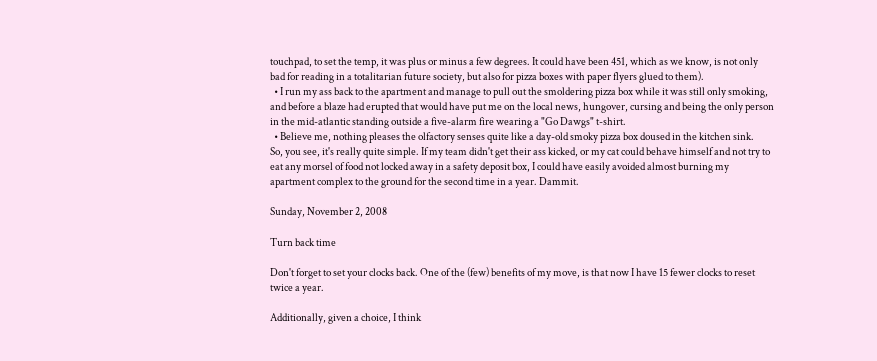touchpad, to set the temp, it was plus or minus a few degrees. It could have been 451, which as we know, is not only bad for reading in a totalitarian future society, but also for pizza boxes with paper flyers glued to them).
  • I run my ass back to the apartment and manage to pull out the smoldering pizza box while it was still only smoking, and before a blaze had erupted that would have put me on the local news, hungover, cursing and being the only person in the mid-atlantic standing outside a five-alarm fire wearing a "Go Dawgs" t-shirt.
  • Believe me, nothing pleases the olfactory senses quite like a day-old smoky pizza box doused in the kitchen sink.
So, you see, it's really quite simple. If my team didn't get their ass kicked, or my cat could behave himself and not try to eat any morsel of food not locked away in a safety deposit box, I could have easily avoided almost burning my apartment complex to the ground for the second time in a year. Dammit.

Sunday, November 2, 2008

Turn back time

Don't forget to set your clocks back. One of the (few) benefits of my move, is that now I have 15 fewer clocks to reset twice a year.

Additionally, given a choice, I think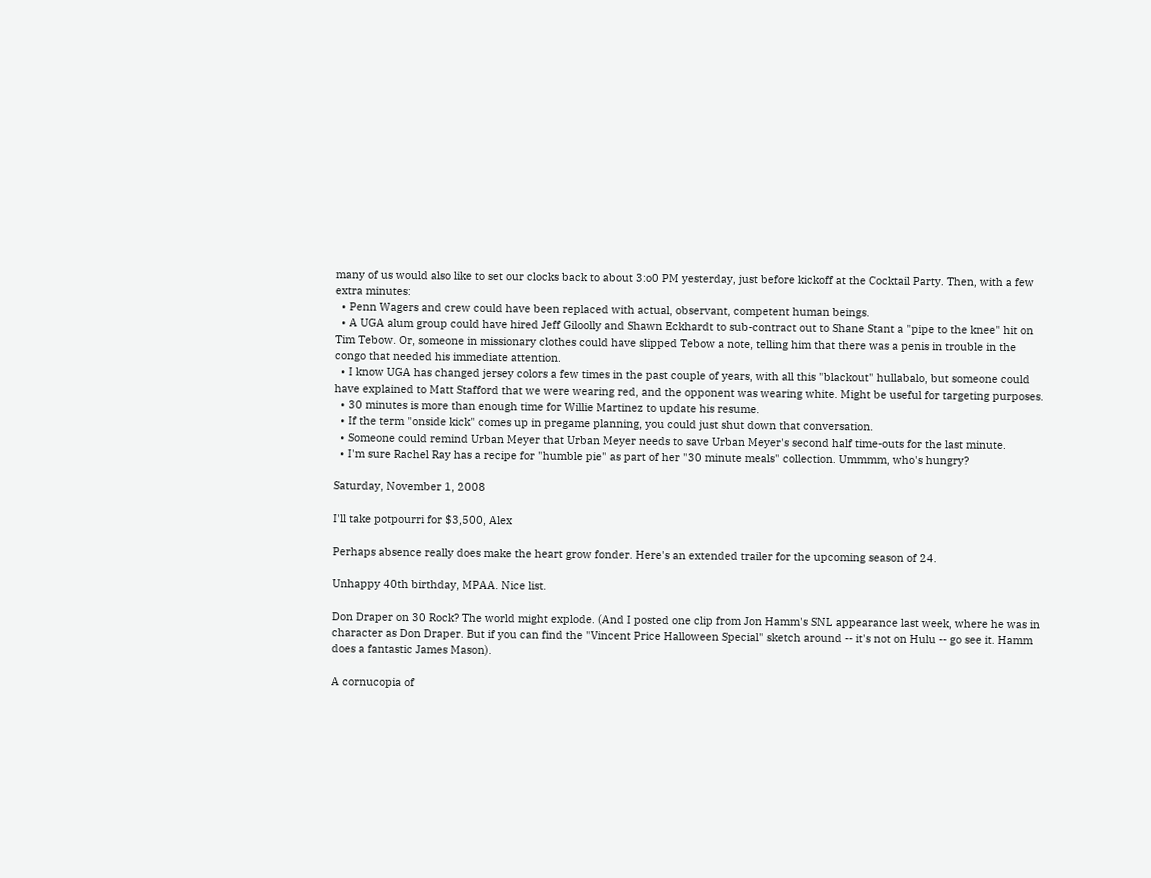many of us would also like to set our clocks back to about 3:o0 PM yesterday, just before kickoff at the Cocktail Party. Then, with a few extra minutes:
  • Penn Wagers and crew could have been replaced with actual, observant, competent human beings.
  • A UGA alum group could have hired Jeff Giloolly and Shawn Eckhardt to sub-contract out to Shane Stant a "pipe to the knee" hit on Tim Tebow. Or, someone in missionary clothes could have slipped Tebow a note, telling him that there was a penis in trouble in the congo that needed his immediate attention.
  • I know UGA has changed jersey colors a few times in the past couple of years, with all this "blackout" hullabalo, but someone could have explained to Matt Stafford that we were wearing red, and the opponent was wearing white. Might be useful for targeting purposes.
  • 30 minutes is more than enough time for Willie Martinez to update his resume.
  • If the term "onside kick" comes up in pregame planning, you could just shut down that conversation.
  • Someone could remind Urban Meyer that Urban Meyer needs to save Urban Meyer's second half time-outs for the last minute.
  • I'm sure Rachel Ray has a recipe for "humble pie" as part of her "30 minute meals" collection. Ummmm, who's hungry?

Saturday, November 1, 2008

I'll take potpourri for $3,500, Alex

Perhaps absence really does make the heart grow fonder. Here's an extended trailer for the upcoming season of 24.

Unhappy 40th birthday, MPAA. Nice list.

Don Draper on 30 Rock? The world might explode. (And I posted one clip from Jon Hamm's SNL appearance last week, where he was in character as Don Draper. But if you can find the "Vincent Price Halloween Special" sketch around -- it's not on Hulu -- go see it. Hamm does a fantastic James Mason).

A cornucopia of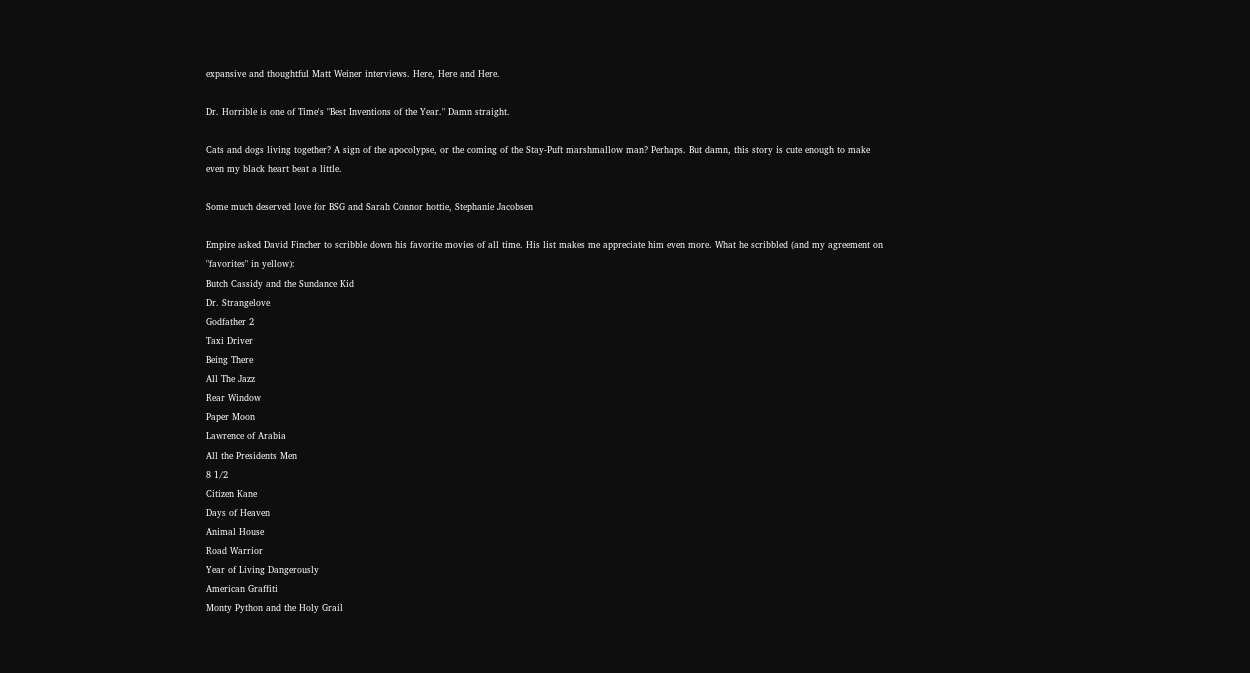expansive and thoughtful Matt Weiner interviews. Here, Here and Here.

Dr. Horrible is one of Time's "Best Inventions of the Year." Damn straight.

Cats and dogs living together? A sign of the apocolypse, or the coming of the Stay-Puft marshmallow man? Perhaps. But damn, this story is cute enough to make even my black heart beat a little.

Some much deserved love for BSG and Sarah Connor hottie, Stephanie Jacobsen

Empire asked David Fincher to scribble down his favorite movies of all time. His list makes me appreciate him even more. What he scribbled (and my agreement on "favorites" in yellow):
Butch Cassidy and the Sundance Kid
Dr. Strangelove
Godfather 2
Taxi Driver
Being There
All The Jazz
Rear Window
Paper Moon
Lawrence of Arabia
All the Presidents Men
8 1/2
Citizen Kane
Days of Heaven
Animal House
Road Warrior
Year of Living Dangerously
American Graffiti
Monty Python and the Holy Grail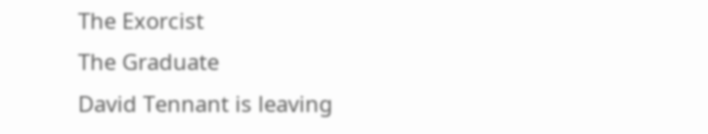The Exorcist
The Graduate
David Tennant is leaving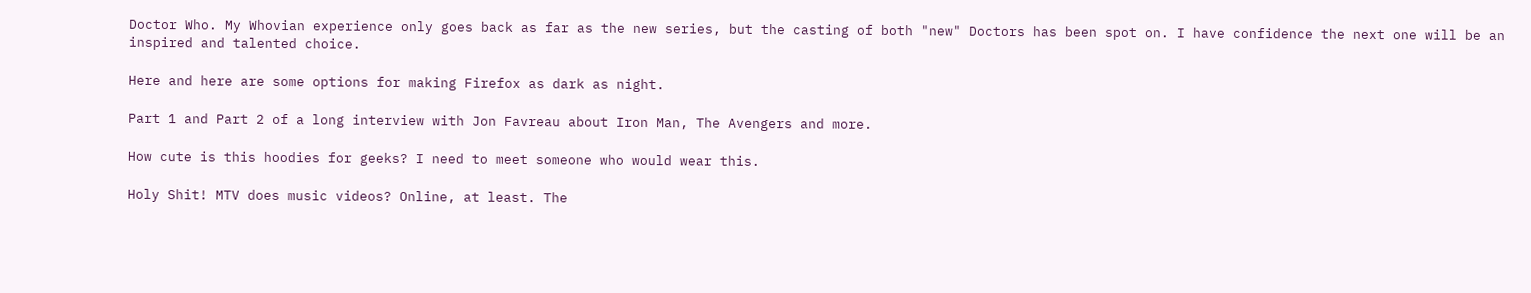Doctor Who. My Whovian experience only goes back as far as the new series, but the casting of both "new" Doctors has been spot on. I have confidence the next one will be an inspired and talented choice.

Here and here are some options for making Firefox as dark as night.

Part 1 and Part 2 of a long interview with Jon Favreau about Iron Man, The Avengers and more.

How cute is this hoodies for geeks? I need to meet someone who would wear this.

Holy Shit! MTV does music videos? Online, at least. The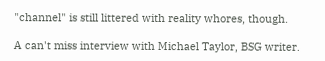"channel" is still littered with reality whores, though.

A can't miss interview with Michael Taylor, BSG writer.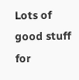Lots of good stuff for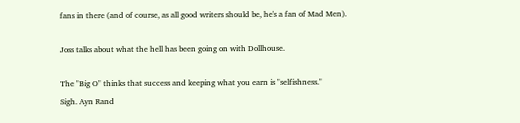fans in there (and of course, as all good writers should be, he's a fan of Mad Men).

Joss talks about what the hell has been going on with Dollhouse.

The "Big O" thinks that success and keeping what you earn is "selfishness."
Sigh. Ayn Rand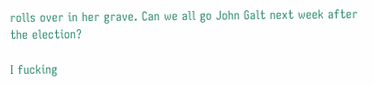rolls over in her grave. Can we all go John Galt next week after the election?

I fucking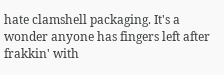hate clamshell packaging. It's a wonder anyone has fingers left after frakkin' with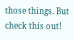those things. But check this out!